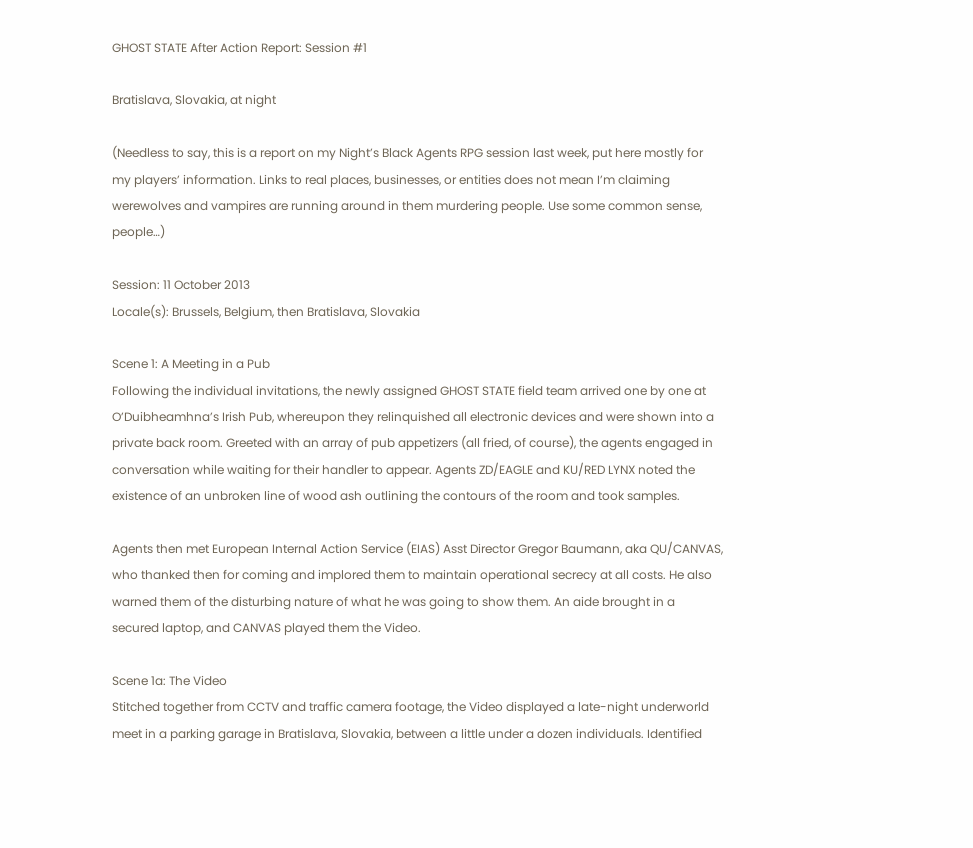GHOST STATE After Action Report: Session #1

Bratislava, Slovakia, at night

(Needless to say, this is a report on my Night’s Black Agents RPG session last week, put here mostly for my players’ information. Links to real places, businesses, or entities does not mean I’m claiming werewolves and vampires are running around in them murdering people. Use some common sense, people…)

Session: 11 October 2013
Locale(s): Brussels, Belgium, then Bratislava, Slovakia

Scene 1: A Meeting in a Pub
Following the individual invitations, the newly assigned GHOST STATE field team arrived one by one at O’Duibheamhna’s Irish Pub, whereupon they relinquished all electronic devices and were shown into a private back room. Greeted with an array of pub appetizers (all fried, of course), the agents engaged in conversation while waiting for their handler to appear. Agents ZD/EAGLE and KU/RED LYNX noted the existence of an unbroken line of wood ash outlining the contours of the room and took samples.

Agents then met European Internal Action Service (EIAS) Asst Director Gregor Baumann, aka QU/CANVAS, who thanked then for coming and implored them to maintain operational secrecy at all costs. He also warned them of the disturbing nature of what he was going to show them. An aide brought in a secured laptop, and CANVAS played them the Video.

Scene 1a: The Video
Stitched together from CCTV and traffic camera footage, the Video displayed a late-night underworld meet in a parking garage in Bratislava, Slovakia, between a little under a dozen individuals. Identified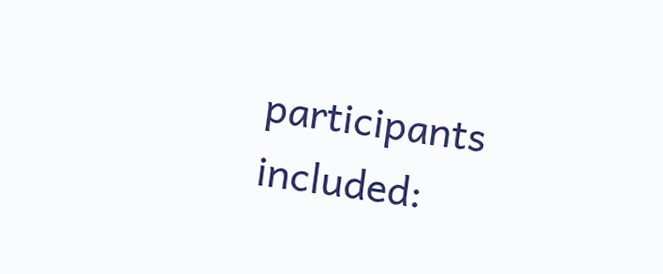participants included: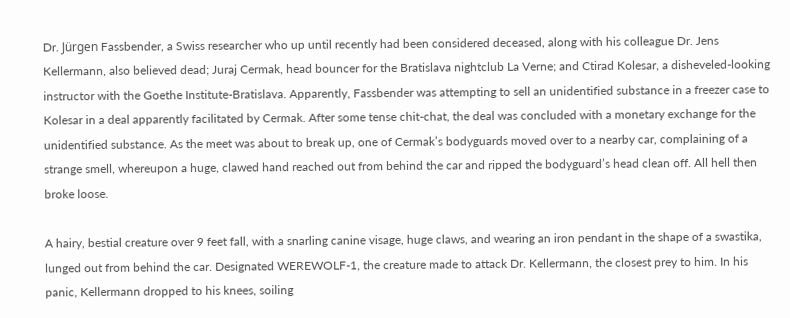Dr. Jürgen Fassbender, a Swiss researcher who up until recently had been considered deceased, along with his colleague Dr. Jens Kellermann, also believed dead; Juraj Cermak, head bouncer for the Bratislava nightclub La Verne; and Ctirad Kolesar, a disheveled-looking instructor with the Goethe Institute-Bratislava. Apparently, Fassbender was attempting to sell an unidentified substance in a freezer case to Kolesar in a deal apparently facilitated by Cermak. After some tense chit-chat, the deal was concluded with a monetary exchange for the unidentified substance. As the meet was about to break up, one of Cermak’s bodyguards moved over to a nearby car, complaining of a strange smell, whereupon a huge, clawed hand reached out from behind the car and ripped the bodyguard’s head clean off. All hell then broke loose.

A hairy, bestial creature over 9 feet fall, with a snarling canine visage, huge claws, and wearing an iron pendant in the shape of a swastika, lunged out from behind the car. Designated WEREWOLF-1, the creature made to attack Dr. Kellermann, the closest prey to him. In his panic, Kellermann dropped to his knees, soiling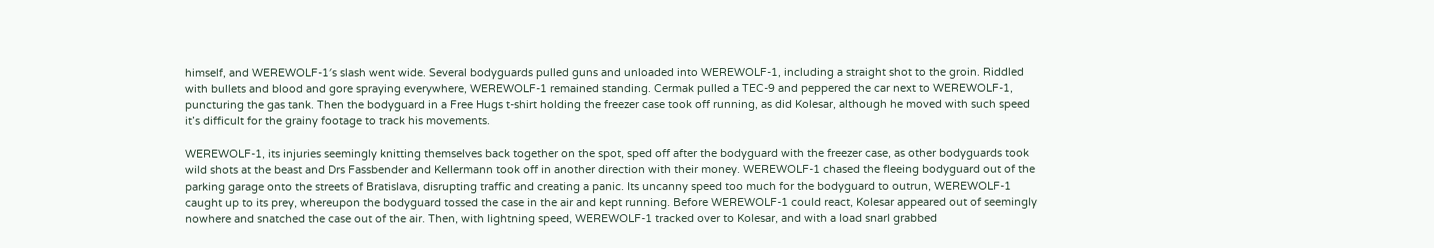himself, and WEREWOLF-1′s slash went wide. Several bodyguards pulled guns and unloaded into WEREWOLF-1, including a straight shot to the groin. Riddled with bullets and blood and gore spraying everywhere, WEREWOLF-1 remained standing. Cermak pulled a TEC-9 and peppered the car next to WEREWOLF-1, puncturing the gas tank. Then the bodyguard in a Free Hugs t-shirt holding the freezer case took off running, as did Kolesar, although he moved with such speed it’s difficult for the grainy footage to track his movements.

WEREWOLF-1, its injuries seemingly knitting themselves back together on the spot, sped off after the bodyguard with the freezer case, as other bodyguards took wild shots at the beast and Drs Fassbender and Kellermann took off in another direction with their money. WEREWOLF-1 chased the fleeing bodyguard out of the parking garage onto the streets of Bratislava, disrupting traffic and creating a panic. Its uncanny speed too much for the bodyguard to outrun, WEREWOLF-1 caught up to its prey, whereupon the bodyguard tossed the case in the air and kept running. Before WEREWOLF-1 could react, Kolesar appeared out of seemingly nowhere and snatched the case out of the air. Then, with lightning speed, WEREWOLF-1 tracked over to Kolesar, and with a load snarl grabbed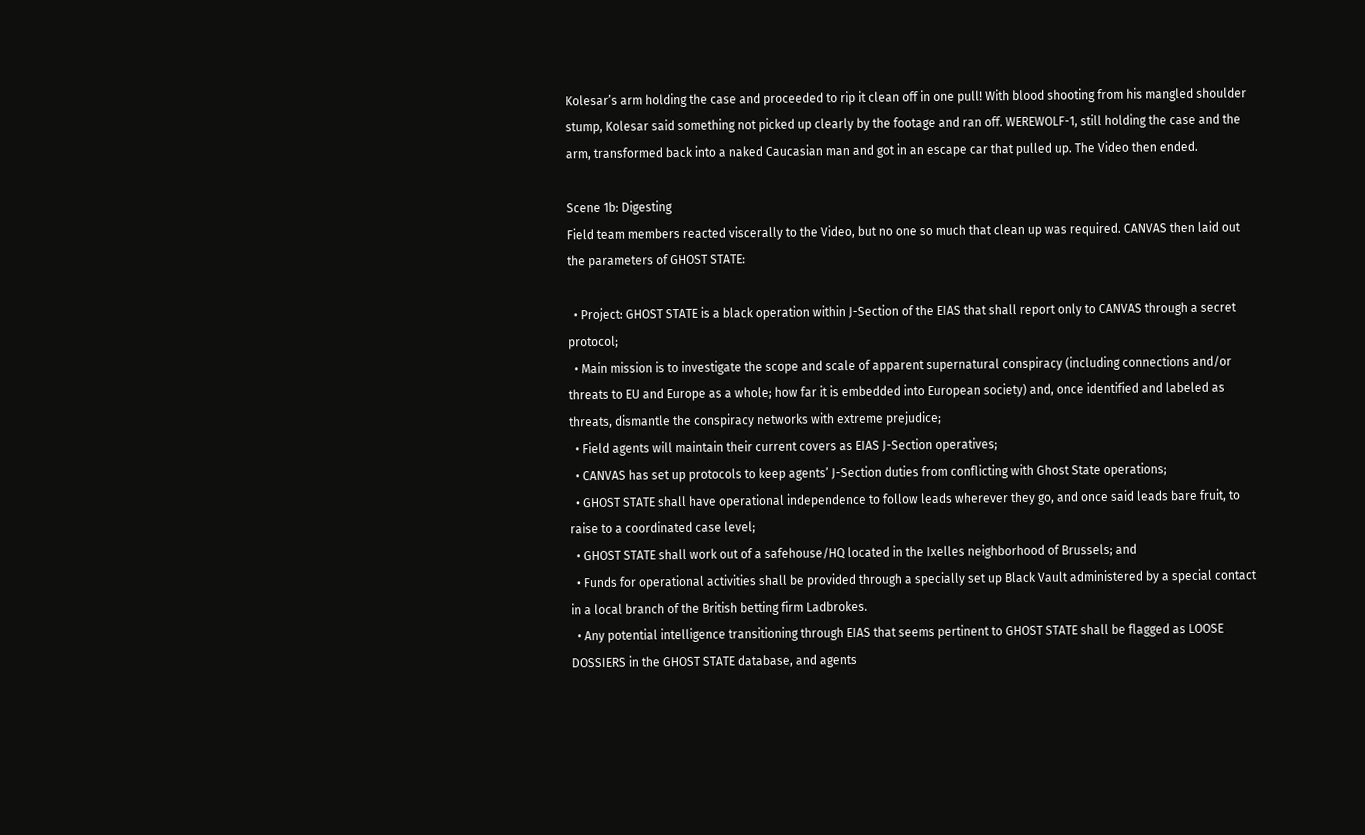Kolesar’s arm holding the case and proceeded to rip it clean off in one pull! With blood shooting from his mangled shoulder stump, Kolesar said something not picked up clearly by the footage and ran off. WEREWOLF-1, still holding the case and the arm, transformed back into a naked Caucasian man and got in an escape car that pulled up. The Video then ended.

Scene 1b: Digesting
Field team members reacted viscerally to the Video, but no one so much that clean up was required. CANVAS then laid out the parameters of GHOST STATE:

  • Project: GHOST STATE is a black operation within J-Section of the EIAS that shall report only to CANVAS through a secret protocol;
  • Main mission is to investigate the scope and scale of apparent supernatural conspiracy (including connections and/or threats to EU and Europe as a whole; how far it is embedded into European society) and, once identified and labeled as threats, dismantle the conspiracy networks with extreme prejudice;
  • Field agents will maintain their current covers as EIAS J-Section operatives;
  • CANVAS has set up protocols to keep agents’ J-Section duties from conflicting with Ghost State operations;
  • GHOST STATE shall have operational independence to follow leads wherever they go, and once said leads bare fruit, to raise to a coordinated case level;
  • GHOST STATE shall work out of a safehouse/HQ located in the Ixelles neighborhood of Brussels; and
  • Funds for operational activities shall be provided through a specially set up Black Vault administered by a special contact in a local branch of the British betting firm Ladbrokes.
  • Any potential intelligence transitioning through EIAS that seems pertinent to GHOST STATE shall be flagged as LOOSE DOSSIERS in the GHOST STATE database, and agents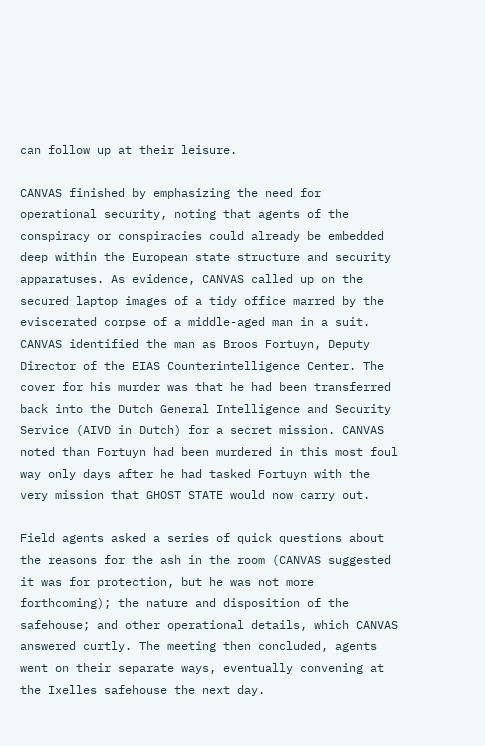can follow up at their leisure.

CANVAS finished by emphasizing the need for operational security, noting that agents of the conspiracy or conspiracies could already be embedded deep within the European state structure and security apparatuses. As evidence, CANVAS called up on the secured laptop images of a tidy office marred by the eviscerated corpse of a middle-aged man in a suit. CANVAS identified the man as Broos Fortuyn, Deputy Director of the EIAS Counterintelligence Center. The cover for his murder was that he had been transferred back into the Dutch General Intelligence and Security Service (AIVD in Dutch) for a secret mission. CANVAS noted than Fortuyn had been murdered in this most foul way only days after he had tasked Fortuyn with the very mission that GHOST STATE would now carry out.

Field agents asked a series of quick questions about the reasons for the ash in the room (CANVAS suggested it was for protection, but he was not more forthcoming); the nature and disposition of the safehouse; and other operational details, which CANVAS answered curtly. The meeting then concluded, agents went on their separate ways, eventually convening at the Ixelles safehouse the next day.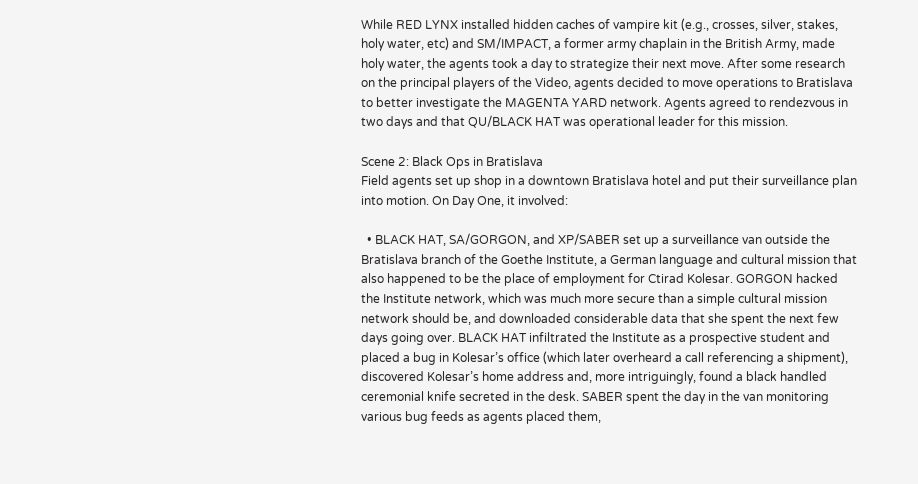While RED LYNX installed hidden caches of vampire kit (e.g., crosses, silver, stakes, holy water, etc) and SM/IMPACT, a former army chaplain in the British Army, made holy water, the agents took a day to strategize their next move. After some research on the principal players of the Video, agents decided to move operations to Bratislava to better investigate the MAGENTA YARD network. Agents agreed to rendezvous in two days and that QU/BLACK HAT was operational leader for this mission.

Scene 2: Black Ops in Bratislava
Field agents set up shop in a downtown Bratislava hotel and put their surveillance plan into motion. On Day One, it involved:

  • BLACK HAT, SA/GORGON, and XP/SABER set up a surveillance van outside the Bratislava branch of the Goethe Institute, a German language and cultural mission that also happened to be the place of employment for Ctirad Kolesar. GORGON hacked the Institute network, which was much more secure than a simple cultural mission network should be, and downloaded considerable data that she spent the next few days going over. BLACK HAT infiltrated the Institute as a prospective student and placed a bug in Kolesar’s office (which later overheard a call referencing a shipment), discovered Kolesar’s home address and, more intriguingly, found a black handled ceremonial knife secreted in the desk. SABER spent the day in the van monitoring various bug feeds as agents placed them,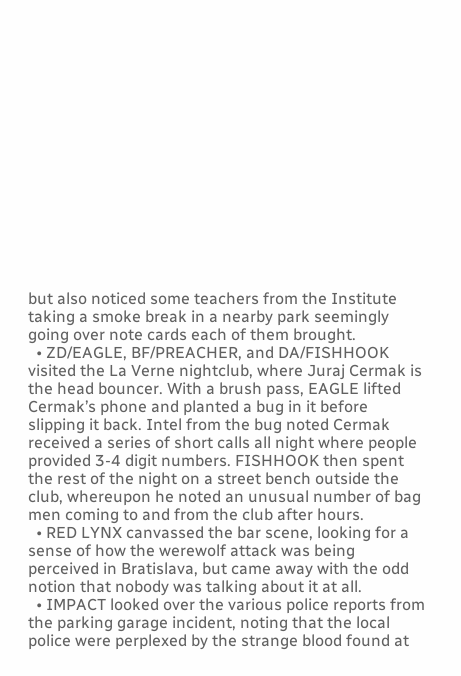but also noticed some teachers from the Institute taking a smoke break in a nearby park seemingly going over note cards each of them brought.
  • ZD/EAGLE, BF/PREACHER, and DA/FISHHOOK visited the La Verne nightclub, where Juraj Cermak is the head bouncer. With a brush pass, EAGLE lifted Cermak’s phone and planted a bug in it before slipping it back. Intel from the bug noted Cermak received a series of short calls all night where people provided 3-4 digit numbers. FISHHOOK then spent the rest of the night on a street bench outside the club, whereupon he noted an unusual number of bag men coming to and from the club after hours.
  • RED LYNX canvassed the bar scene, looking for a sense of how the werewolf attack was being perceived in Bratislava, but came away with the odd notion that nobody was talking about it at all.
  • IMPACT looked over the various police reports from the parking garage incident, noting that the local police were perplexed by the strange blood found at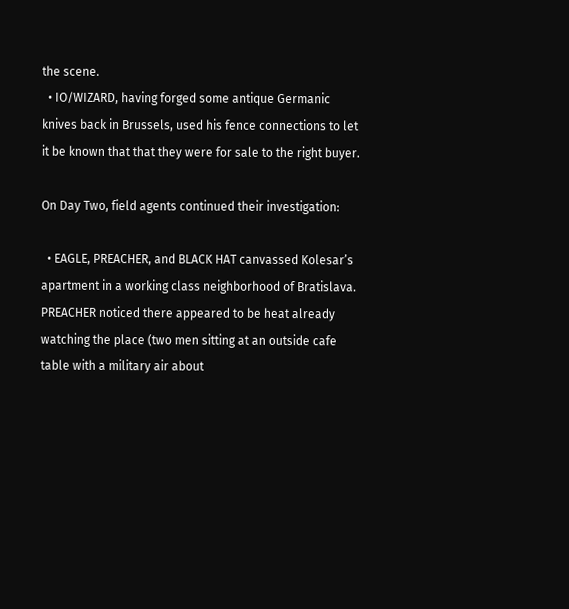the scene.
  • IO/WIZARD, having forged some antique Germanic knives back in Brussels, used his fence connections to let it be known that that they were for sale to the right buyer.

On Day Two, field agents continued their investigation:

  • EAGLE, PREACHER, and BLACK HAT canvassed Kolesar’s apartment in a working class neighborhood of Bratislava. PREACHER noticed there appeared to be heat already watching the place (two men sitting at an outside cafe table with a military air about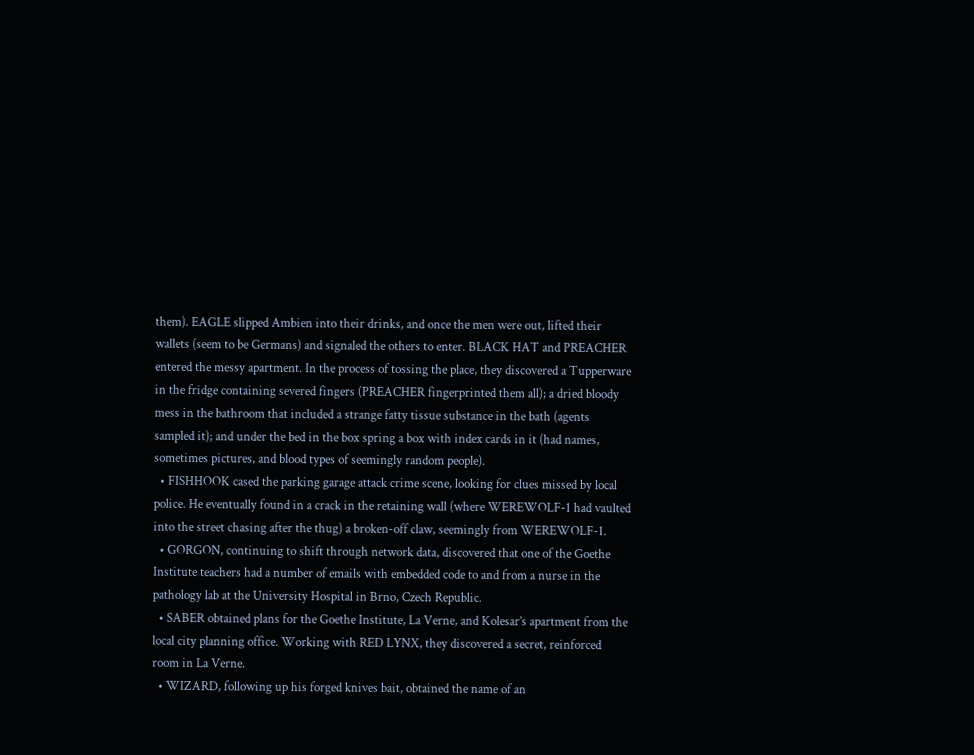them). EAGLE slipped Ambien into their drinks, and once the men were out, lifted their wallets (seem to be Germans) and signaled the others to enter. BLACK HAT and PREACHER entered the messy apartment. In the process of tossing the place, they discovered a Tupperware in the fridge containing severed fingers (PREACHER fingerprinted them all); a dried bloody mess in the bathroom that included a strange fatty tissue substance in the bath (agents sampled it); and under the bed in the box spring a box with index cards in it (had names, sometimes pictures, and blood types of seemingly random people).
  • FISHHOOK cased the parking garage attack crime scene, looking for clues missed by local police. He eventually found in a crack in the retaining wall (where WEREWOLF-1 had vaulted into the street chasing after the thug) a broken-off claw, seemingly from WEREWOLF-1.
  • GORGON, continuing to shift through network data, discovered that one of the Goethe Institute teachers had a number of emails with embedded code to and from a nurse in the pathology lab at the University Hospital in Brno, Czech Republic.
  • SABER obtained plans for the Goethe Institute, La Verne, and Kolesar’s apartment from the local city planning office. Working with RED LYNX, they discovered a secret, reinforced room in La Verne.
  • WIZARD, following up his forged knives bait, obtained the name of an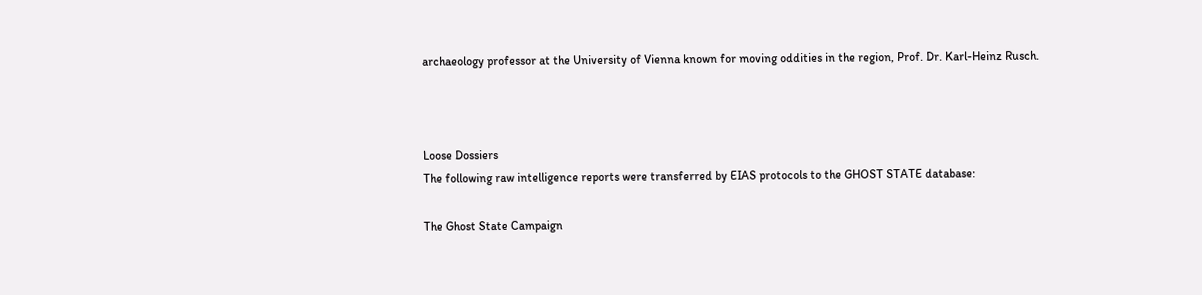archaeology professor at the University of Vienna known for moving oddities in the region, Prof. Dr. Karl-Heinz Rusch.



Loose Dossiers
The following raw intelligence reports were transferred by EIAS protocols to the GHOST STATE database:

The Ghost State Campaign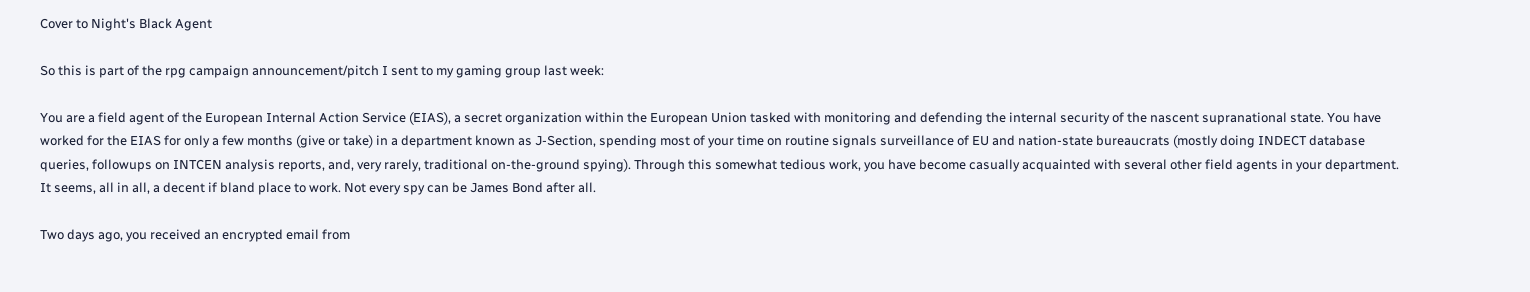Cover to Night's Black Agent

So this is part of the rpg campaign announcement/pitch I sent to my gaming group last week:

You are a field agent of the European Internal Action Service (EIAS), a secret organization within the European Union tasked with monitoring and defending the internal security of the nascent supranational state. You have worked for the EIAS for only a few months (give or take) in a department known as J-Section, spending most of your time on routine signals surveillance of EU and nation-state bureaucrats (mostly doing INDECT database queries, followups on INTCEN analysis reports, and, very rarely, traditional on-the-ground spying). Through this somewhat tedious work, you have become casually acquainted with several other field agents in your department. It seems, all in all, a decent if bland place to work. Not every spy can be James Bond after all.

Two days ago, you received an encrypted email from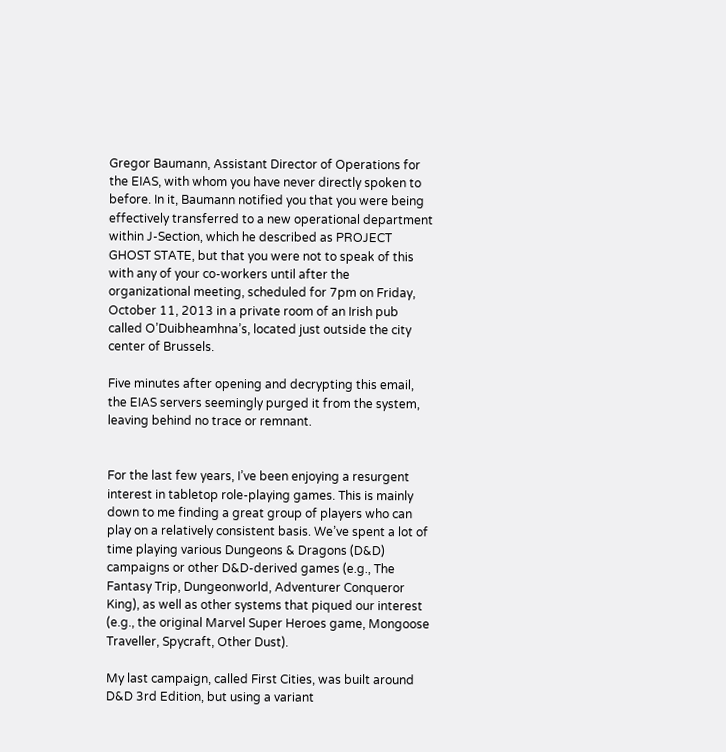Gregor Baumann, Assistant Director of Operations for the EIAS, with whom you have never directly spoken to before. In it, Baumann notified you that you were being effectively transferred to a new operational department within J-Section, which he described as PROJECT GHOST STATE, but that you were not to speak of this with any of your co-workers until after the organizational meeting, scheduled for 7pm on Friday, October 11, 2013 in a private room of an Irish pub called O’Duibheamhna’s, located just outside the city center of Brussels.

Five minutes after opening and decrypting this email, the EIAS servers seemingly purged it from the system, leaving behind no trace or remnant.


For the last few years, I’ve been enjoying a resurgent interest in tabletop role-playing games. This is mainly down to me finding a great group of players who can play on a relatively consistent basis. We’ve spent a lot of time playing various Dungeons & Dragons (D&D) campaigns or other D&D-derived games (e.g., The Fantasy Trip, Dungeonworld, Adventurer Conqueror King), as well as other systems that piqued our interest (e.g., the original Marvel Super Heroes game, Mongoose Traveller, Spycraft, Other Dust).

My last campaign, called First Cities, was built around D&D 3rd Edition, but using a variant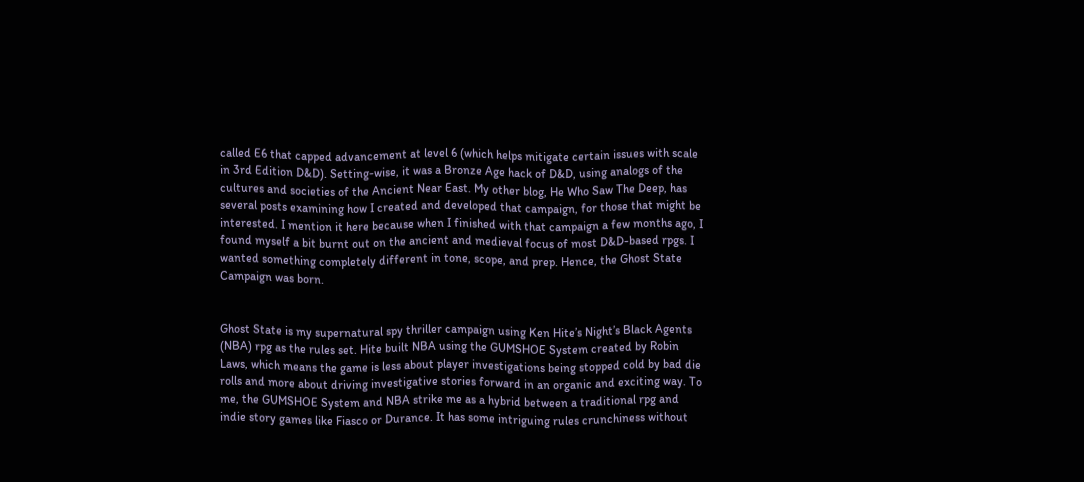called E6 that capped advancement at level 6 (which helps mitigate certain issues with scale in 3rd Edition D&D). Setting-wise, it was a Bronze Age hack of D&D, using analogs of the cultures and societies of the Ancient Near East. My other blog, He Who Saw The Deep, has several posts examining how I created and developed that campaign, for those that might be interested. I mention it here because when I finished with that campaign a few months ago, I found myself a bit burnt out on the ancient and medieval focus of most D&D-based rpgs. I wanted something completely different in tone, scope, and prep. Hence, the Ghost State Campaign was born.


Ghost State is my supernatural spy thriller campaign using Ken Hite’s Night’s Black Agents (NBA) rpg as the rules set. Hite built NBA using the GUMSHOE System created by Robin Laws, which means the game is less about player investigations being stopped cold by bad die rolls and more about driving investigative stories forward in an organic and exciting way. To me, the GUMSHOE System and NBA strike me as a hybrid between a traditional rpg and indie story games like Fiasco or Durance. It has some intriguing rules crunchiness without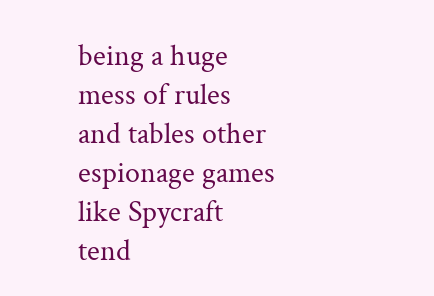being a huge mess of rules and tables other espionage games like Spycraft tend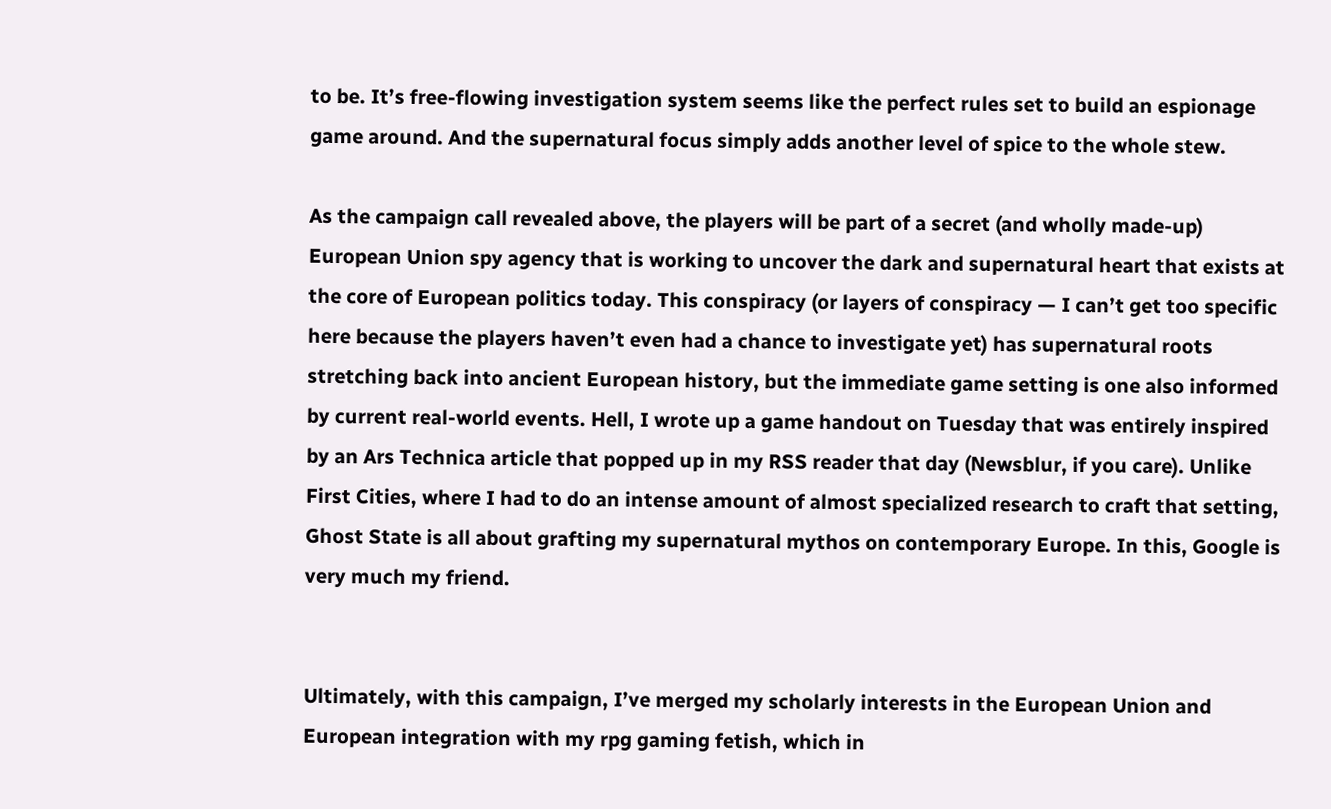to be. It’s free-flowing investigation system seems like the perfect rules set to build an espionage game around. And the supernatural focus simply adds another level of spice to the whole stew.

As the campaign call revealed above, the players will be part of a secret (and wholly made-up) European Union spy agency that is working to uncover the dark and supernatural heart that exists at the core of European politics today. This conspiracy (or layers of conspiracy — I can’t get too specific here because the players haven’t even had a chance to investigate yet) has supernatural roots stretching back into ancient European history, but the immediate game setting is one also informed by current real-world events. Hell, I wrote up a game handout on Tuesday that was entirely inspired by an Ars Technica article that popped up in my RSS reader that day (Newsblur, if you care). Unlike First Cities, where I had to do an intense amount of almost specialized research to craft that setting, Ghost State is all about grafting my supernatural mythos on contemporary Europe. In this, Google is very much my friend.


Ultimately, with this campaign, I’ve merged my scholarly interests in the European Union and European integration with my rpg gaming fetish, which in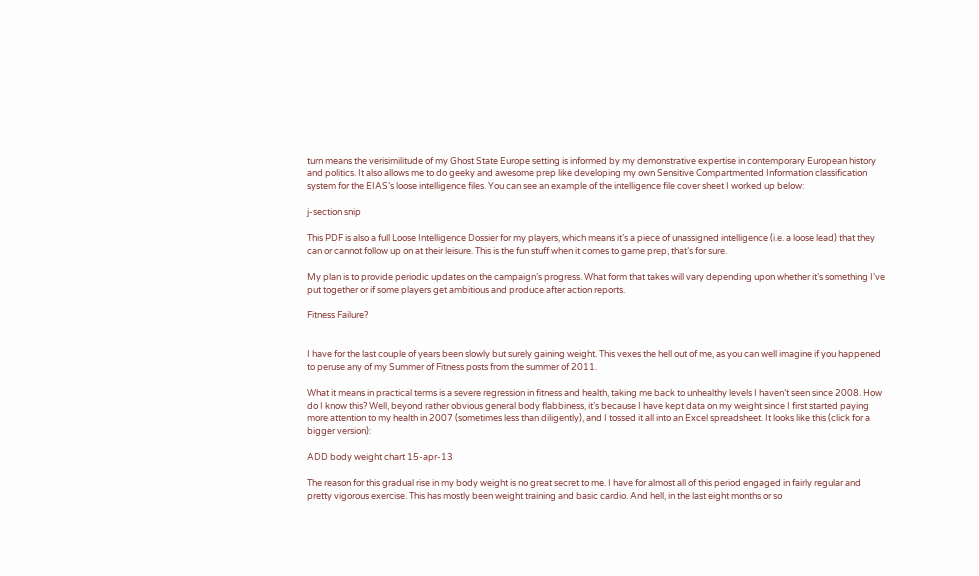turn means the verisimilitude of my Ghost State Europe setting is informed by my demonstrative expertise in contemporary European history and politics. It also allows me to do geeky and awesome prep like developing my own Sensitive Compartmented Information classification system for the EIAS’s loose intelligence files. You can see an example of the intelligence file cover sheet I worked up below:

j-section snip

This PDF is also a full Loose Intelligence Dossier for my players, which means it’s a piece of unassigned intelligence (i.e. a loose lead) that they can or cannot follow up on at their leisure. This is the fun stuff when it comes to game prep, that’s for sure.

My plan is to provide periodic updates on the campaign’s progress. What form that takes will vary depending upon whether it’s something I’ve put together or if some players get ambitious and produce after action reports.

Fitness Failure?


I have for the last couple of years been slowly but surely gaining weight. This vexes the hell out of me, as you can well imagine if you happened to peruse any of my Summer of Fitness posts from the summer of 2011.

What it means in practical terms is a severe regression in fitness and health, taking me back to unhealthy levels I haven’t seen since 2008. How do I know this? Well, beyond rather obvious general body flabbiness, it’s because I have kept data on my weight since I first started paying more attention to my health in 2007 (sometimes less than diligently), and I tossed it all into an Excel spreadsheet. It looks like this (click for a bigger version):

ADD body weight chart 15-apr-13

The reason for this gradual rise in my body weight is no great secret to me. I have for almost all of this period engaged in fairly regular and pretty vigorous exercise. This has mostly been weight training and basic cardio. And hell, in the last eight months or so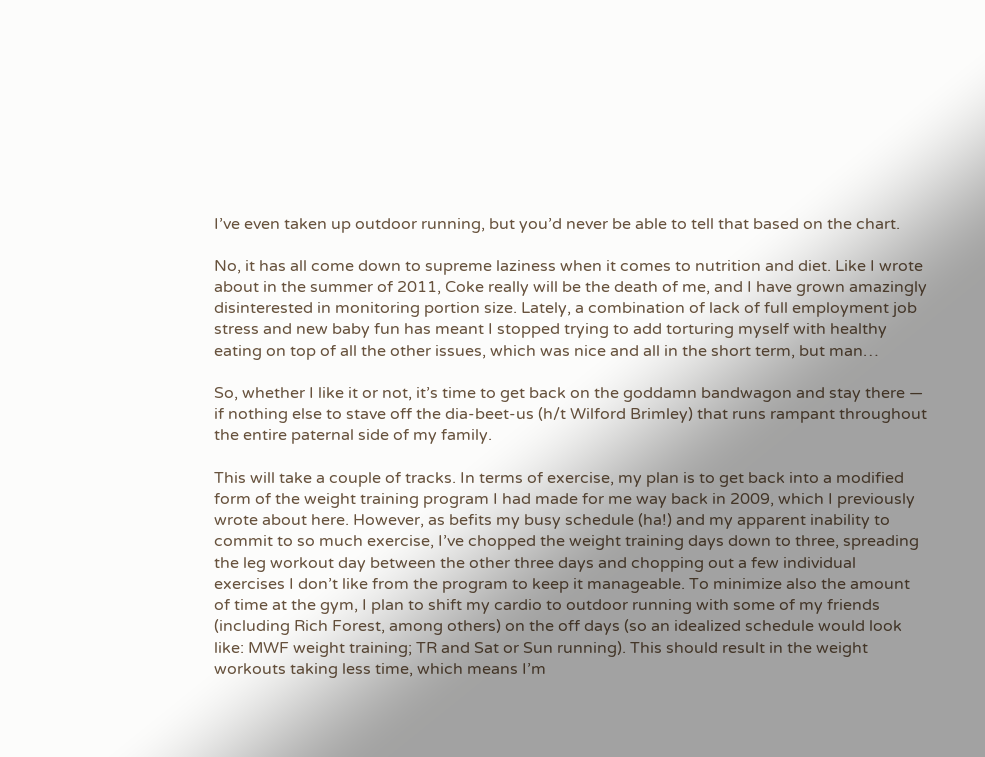I’ve even taken up outdoor running, but you’d never be able to tell that based on the chart.

No, it has all come down to supreme laziness when it comes to nutrition and diet. Like I wrote about in the summer of 2011, Coke really will be the death of me, and I have grown amazingly disinterested in monitoring portion size. Lately, a combination of lack of full employment job stress and new baby fun has meant I stopped trying to add torturing myself with healthy eating on top of all the other issues, which was nice and all in the short term, but man…

So, whether I like it or not, it’s time to get back on the goddamn bandwagon and stay there — if nothing else to stave off the dia-beet-us (h/t Wilford Brimley) that runs rampant throughout the entire paternal side of my family.

This will take a couple of tracks. In terms of exercise, my plan is to get back into a modified form of the weight training program I had made for me way back in 2009, which I previously wrote about here. However, as befits my busy schedule (ha!) and my apparent inability to commit to so much exercise, I’ve chopped the weight training days down to three, spreading the leg workout day between the other three days and chopping out a few individual exercises I don’t like from the program to keep it manageable. To minimize also the amount of time at the gym, I plan to shift my cardio to outdoor running with some of my friends (including Rich Forest, among others) on the off days (so an idealized schedule would look like: MWF weight training; TR and Sat or Sun running). This should result in the weight workouts taking less time, which means I’m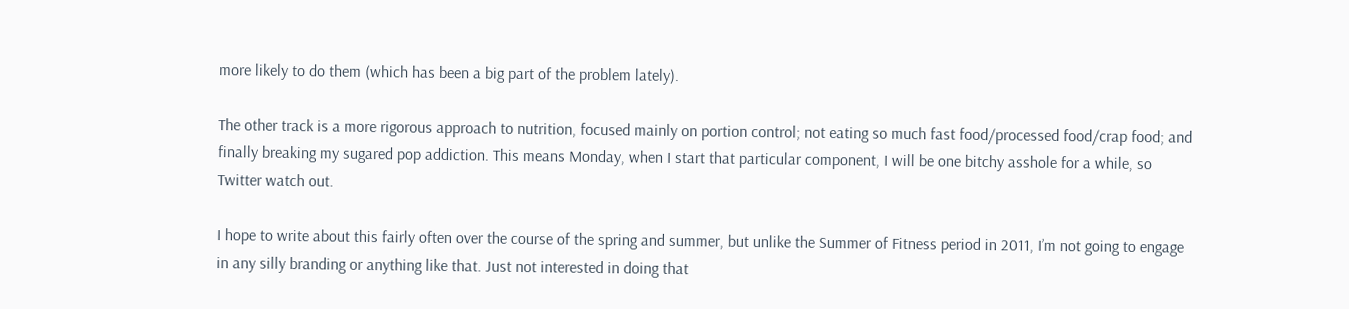more likely to do them (which has been a big part of the problem lately).

The other track is a more rigorous approach to nutrition, focused mainly on portion control; not eating so much fast food/processed food/crap food; and finally breaking my sugared pop addiction. This means Monday, when I start that particular component, I will be one bitchy asshole for a while, so Twitter watch out.

I hope to write about this fairly often over the course of the spring and summer, but unlike the Summer of Fitness period in 2011, I’m not going to engage in any silly branding or anything like that. Just not interested in doing that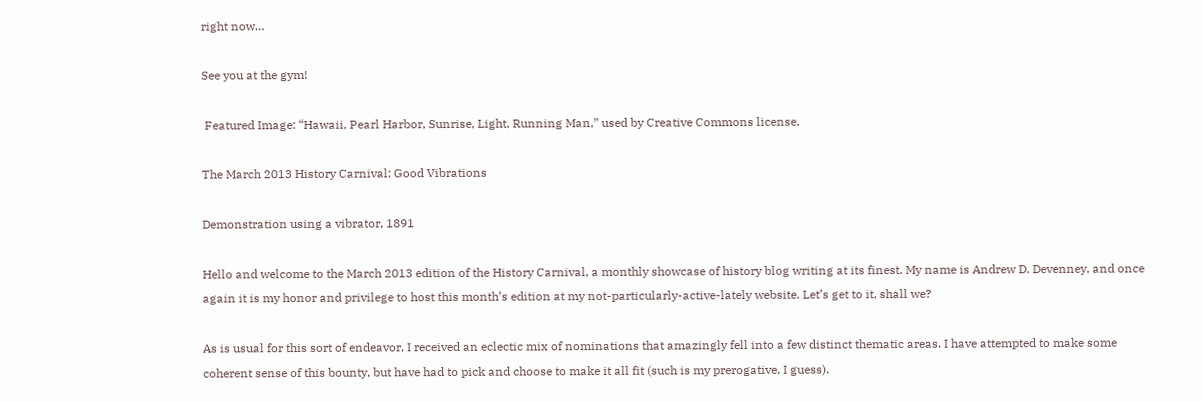right now…

See you at the gym!

 Featured Image: “Hawaii, Pearl Harbor, Sunrise, Light, Running Man,” used by Creative Commons license.

The March 2013 History Carnival: Good Vibrations

Demonstration using a vibrator, 1891

Hello and welcome to the March 2013 edition of the History Carnival, a monthly showcase of history blog writing at its finest. My name is Andrew D. Devenney, and once again it is my honor and privilege to host this month’s edition at my not-particularly-active-lately website. Let’s get to it, shall we?

As is usual for this sort of endeavor, I received an eclectic mix of nominations that amazingly fell into a few distinct thematic areas. I have attempted to make some coherent sense of this bounty, but have had to pick and choose to make it all fit (such is my prerogative, I guess).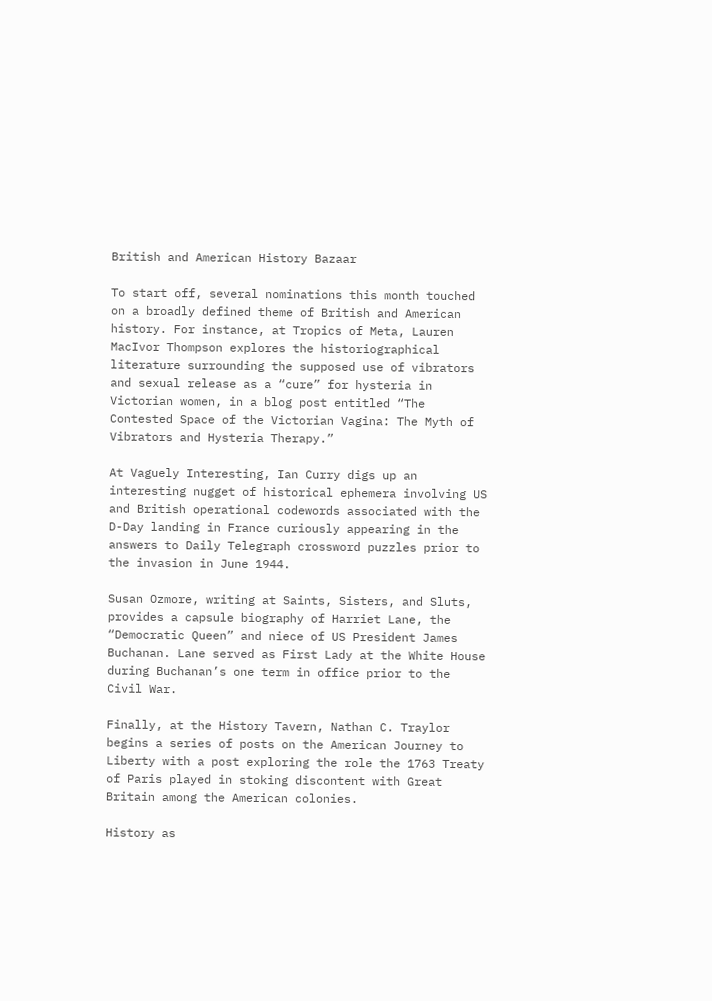British and American History Bazaar

To start off, several nominations this month touched on a broadly defined theme of British and American history. For instance, at Tropics of Meta, Lauren MacIvor Thompson explores the historiographical literature surrounding the supposed use of vibrators and sexual release as a “cure” for hysteria in Victorian women, in a blog post entitled “The Contested Space of the Victorian Vagina: The Myth of Vibrators and Hysteria Therapy.”

At Vaguely Interesting, Ian Curry digs up an interesting nugget of historical ephemera involving US and British operational codewords associated with the D-Day landing in France curiously appearing in the answers to Daily Telegraph crossword puzzles prior to the invasion in June 1944.

Susan Ozmore, writing at Saints, Sisters, and Sluts, provides a capsule biography of Harriet Lane, the “Democratic Queen” and niece of US President James Buchanan. Lane served as First Lady at the White House during Buchanan’s one term in office prior to the Civil War.

Finally, at the History Tavern, Nathan C. Traylor begins a series of posts on the American Journey to Liberty with a post exploring the role the 1763 Treaty of Paris played in stoking discontent with Great Britain among the American colonies.

History as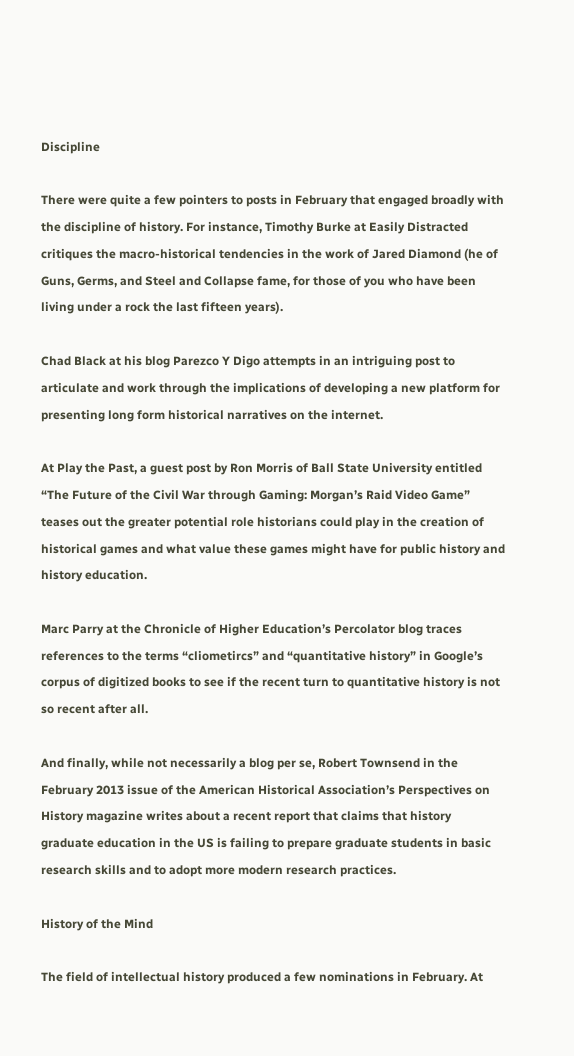Discipline

There were quite a few pointers to posts in February that engaged broadly with the discipline of history. For instance, Timothy Burke at Easily Distracted critiques the macro-historical tendencies in the work of Jared Diamond (he of Guns, Germs, and Steel and Collapse fame, for those of you who have been living under a rock the last fifteen years).

Chad Black at his blog Parezco Y Digo attempts in an intriguing post to articulate and work through the implications of developing a new platform for presenting long form historical narratives on the internet.

At Play the Past, a guest post by Ron Morris of Ball State University entitled “The Future of the Civil War through Gaming: Morgan’s Raid Video Game” teases out the greater potential role historians could play in the creation of historical games and what value these games might have for public history and history education.

Marc Parry at the Chronicle of Higher Education’s Percolator blog traces references to the terms “cliometircs” and “quantitative history” in Google’s corpus of digitized books to see if the recent turn to quantitative history is not so recent after all.

And finally, while not necessarily a blog per se, Robert Townsend in the February 2013 issue of the American Historical Association’s Perspectives on History magazine writes about a recent report that claims that history graduate education in the US is failing to prepare graduate students in basic research skills and to adopt more modern research practices.

History of the Mind

The field of intellectual history produced a few nominations in February. At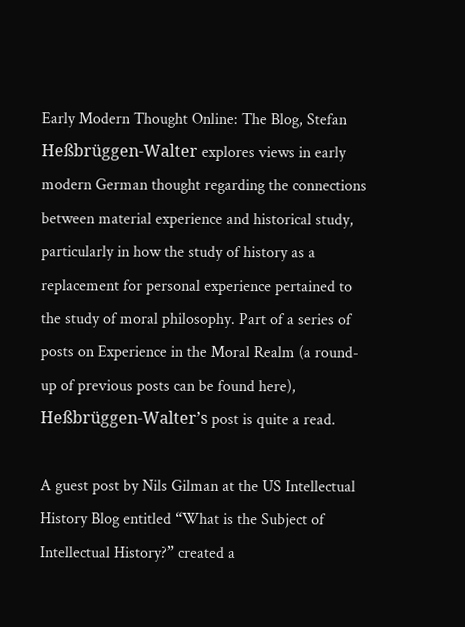Early Modern Thought Online: The Blog, Stefan Heßbrüggen-Walter explores views in early modern German thought regarding the connections between material experience and historical study, particularly in how the study of history as a replacement for personal experience pertained to the study of moral philosophy. Part of a series of posts on Experience in the Moral Realm (a round-up of previous posts can be found here), Heßbrüggen-Walter’s post is quite a read.

A guest post by Nils Gilman at the US Intellectual History Blog entitled “What is the Subject of Intellectual History?” created a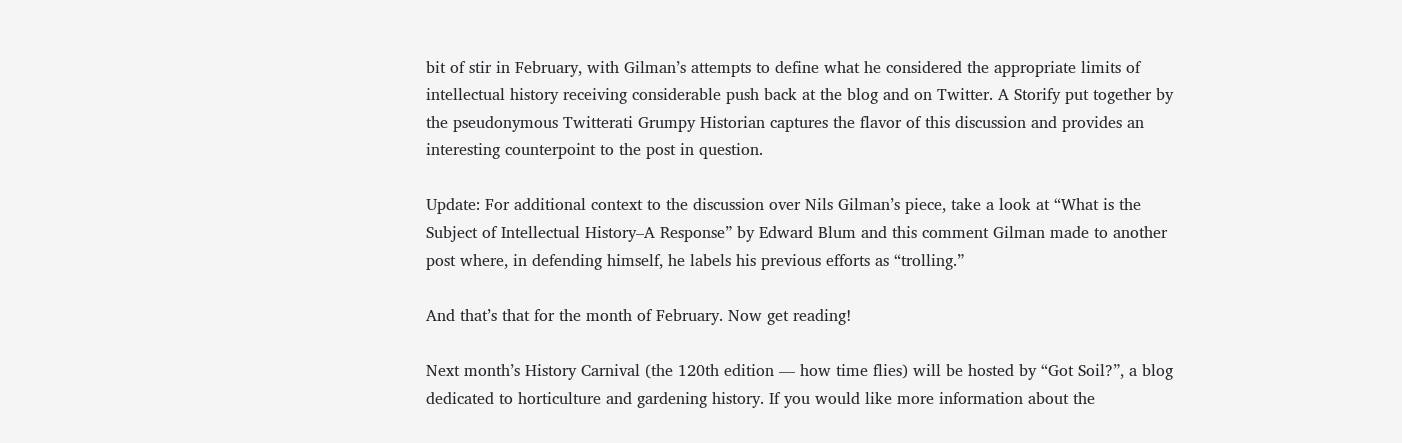bit of stir in February, with Gilman’s attempts to define what he considered the appropriate limits of intellectual history receiving considerable push back at the blog and on Twitter. A Storify put together by the pseudonymous Twitterati Grumpy Historian captures the flavor of this discussion and provides an interesting counterpoint to the post in question.

Update: For additional context to the discussion over Nils Gilman’s piece, take a look at “What is the Subject of Intellectual History–A Response” by Edward Blum and this comment Gilman made to another post where, in defending himself, he labels his previous efforts as “trolling.”

And that’s that for the month of February. Now get reading!

Next month’s History Carnival (the 120th edition — how time flies) will be hosted by “Got Soil?”, a blog dedicated to horticulture and gardening history. If you would like more information about the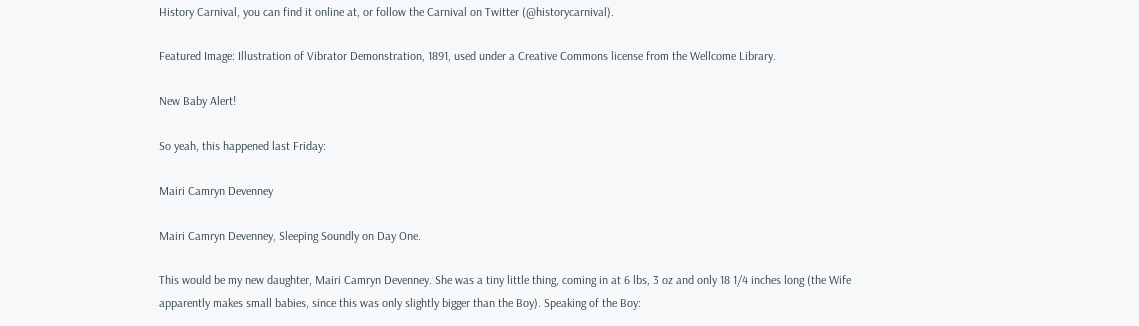History Carnival, you can find it online at, or follow the Carnival on Twitter (@historycarnival).

Featured Image: Illustration of Vibrator Demonstration, 1891, used under a Creative Commons license from the Wellcome Library.

New Baby Alert!

So yeah, this happened last Friday:

Mairi Camryn Devenney

Mairi Camryn Devenney, Sleeping Soundly on Day One.

This would be my new daughter, Mairi Camryn Devenney. She was a tiny little thing, coming in at 6 lbs, 3 oz and only 18 1/4 inches long (the Wife apparently makes small babies, since this was only slightly bigger than the Boy). Speaking of the Boy: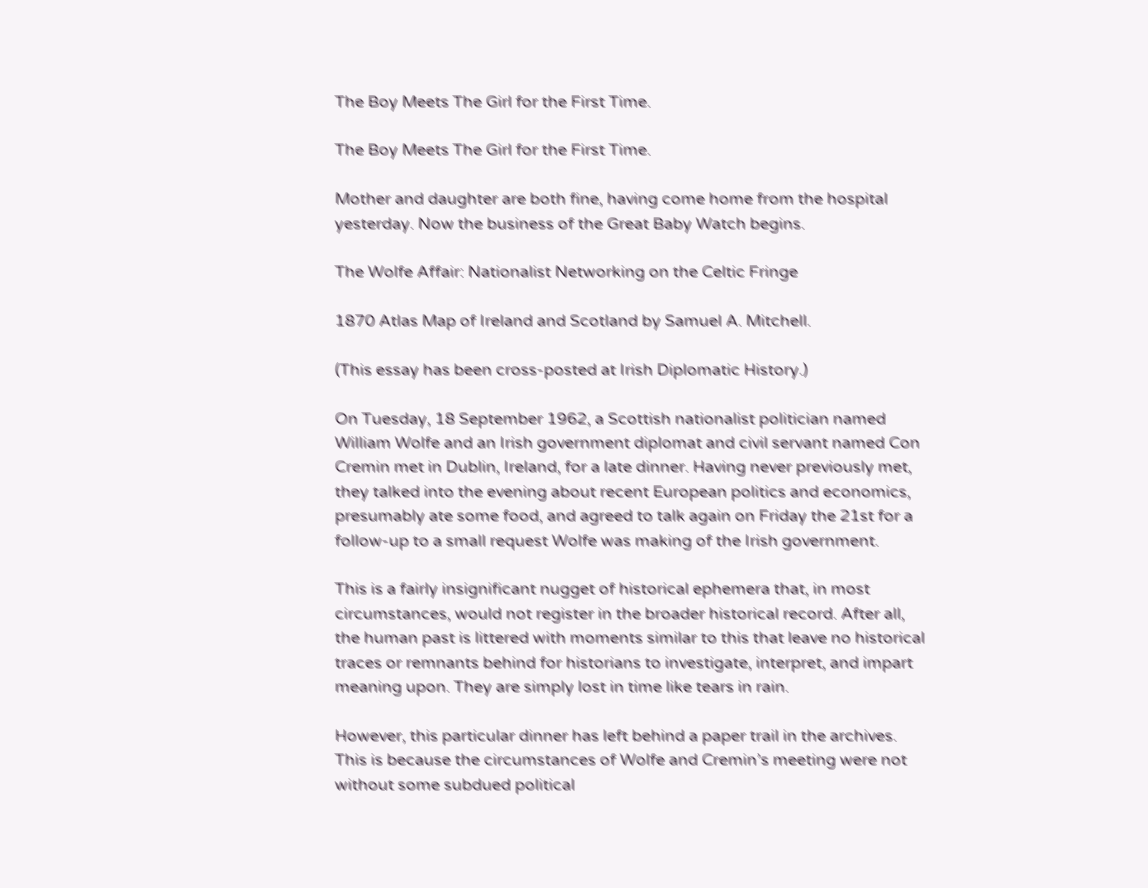The Boy Meets The Girl for the First Time.

The Boy Meets The Girl for the First Time.

Mother and daughter are both fine, having come home from the hospital yesterday. Now the business of the Great Baby Watch begins.

The Wolfe Affair: Nationalist Networking on the Celtic Fringe

1870 Atlas Map of Ireland and Scotland by Samuel A. Mitchell.

(This essay has been cross-posted at Irish Diplomatic History.)

On Tuesday, 18 September 1962, a Scottish nationalist politician named William Wolfe and an Irish government diplomat and civil servant named Con Cremin met in Dublin, Ireland, for a late dinner. Having never previously met, they talked into the evening about recent European politics and economics, presumably ate some food, and agreed to talk again on Friday the 21st for a follow-up to a small request Wolfe was making of the Irish government.

This is a fairly insignificant nugget of historical ephemera that, in most circumstances, would not register in the broader historical record. After all, the human past is littered with moments similar to this that leave no historical traces or remnants behind for historians to investigate, interpret, and impart meaning upon. They are simply lost in time like tears in rain.

However, this particular dinner has left behind a paper trail in the archives. This is because the circumstances of Wolfe and Cremin’s meeting were not without some subdued political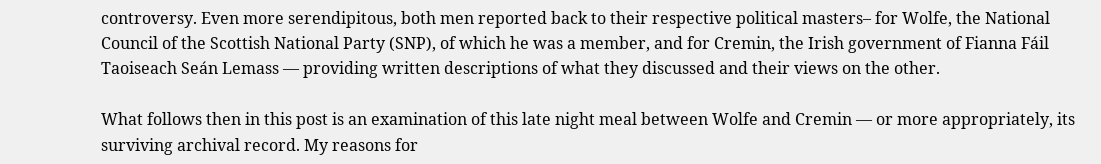controversy. Even more serendipitous, both men reported back to their respective political masters– for Wolfe, the National Council of the Scottish National Party (SNP), of which he was a member, and for Cremin, the Irish government of Fianna Fáil Taoiseach Seán Lemass — providing written descriptions of what they discussed and their views on the other.

What follows then in this post is an examination of this late night meal between Wolfe and Cremin — or more appropriately, its surviving archival record. My reasons for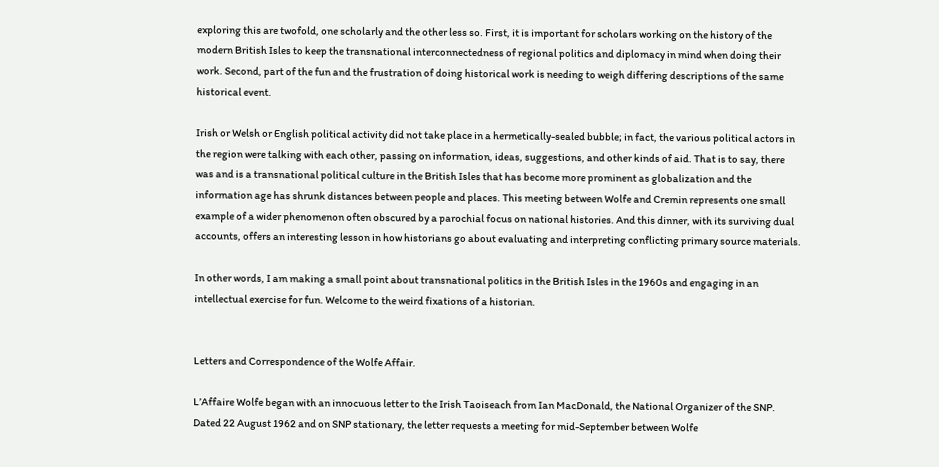exploring this are twofold, one scholarly and the other less so. First, it is important for scholars working on the history of the modern British Isles to keep the transnational interconnectedness of regional politics and diplomacy in mind when doing their work. Second, part of the fun and the frustration of doing historical work is needing to weigh differing descriptions of the same historical event.

Irish or Welsh or English political activity did not take place in a hermetically-sealed bubble; in fact, the various political actors in the region were talking with each other, passing on information, ideas, suggestions, and other kinds of aid. That is to say, there was and is a transnational political culture in the British Isles that has become more prominent as globalization and the information age has shrunk distances between people and places. This meeting between Wolfe and Cremin represents one small example of a wider phenomenon often obscured by a parochial focus on national histories. And this dinner, with its surviving dual accounts, offers an interesting lesson in how historians go about evaluating and interpreting conflicting primary source materials.

In other words, I am making a small point about transnational politics in the British Isles in the 1960s and engaging in an intellectual exercise for fun. Welcome to the weird fixations of a historian.


Letters and Correspondence of the Wolfe Affair.

L’Affaire Wolfe began with an innocuous letter to the Irish Taoiseach from Ian MacDonald, the National Organizer of the SNP. Dated 22 August 1962 and on SNP stationary, the letter requests a meeting for mid-September between Wolfe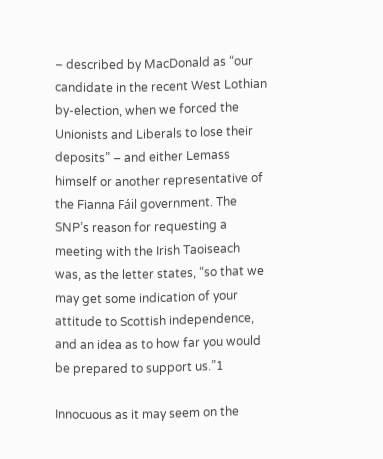– described by MacDonald as “our candidate in the recent West Lothian by-election, when we forced the Unionists and Liberals to lose their deposits” – and either Lemass himself or another representative of the Fianna Fáil government. The SNP’s reason for requesting a meeting with the Irish Taoiseach was, as the letter states, “so that we may get some indication of your attitude to Scottish independence, and an idea as to how far you would be prepared to support us.”1

Innocuous as it may seem on the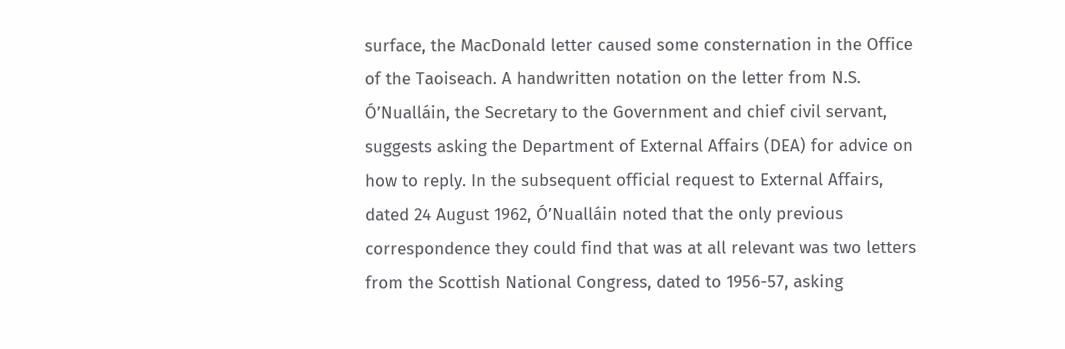surface, the MacDonald letter caused some consternation in the Office of the Taoiseach. A handwritten notation on the letter from N.S. Ó’Nualláin, the Secretary to the Government and chief civil servant, suggests asking the Department of External Affairs (DEA) for advice on how to reply. In the subsequent official request to External Affairs, dated 24 August 1962, Ó’Nualláin noted that the only previous correspondence they could find that was at all relevant was two letters from the Scottish National Congress, dated to 1956-57, asking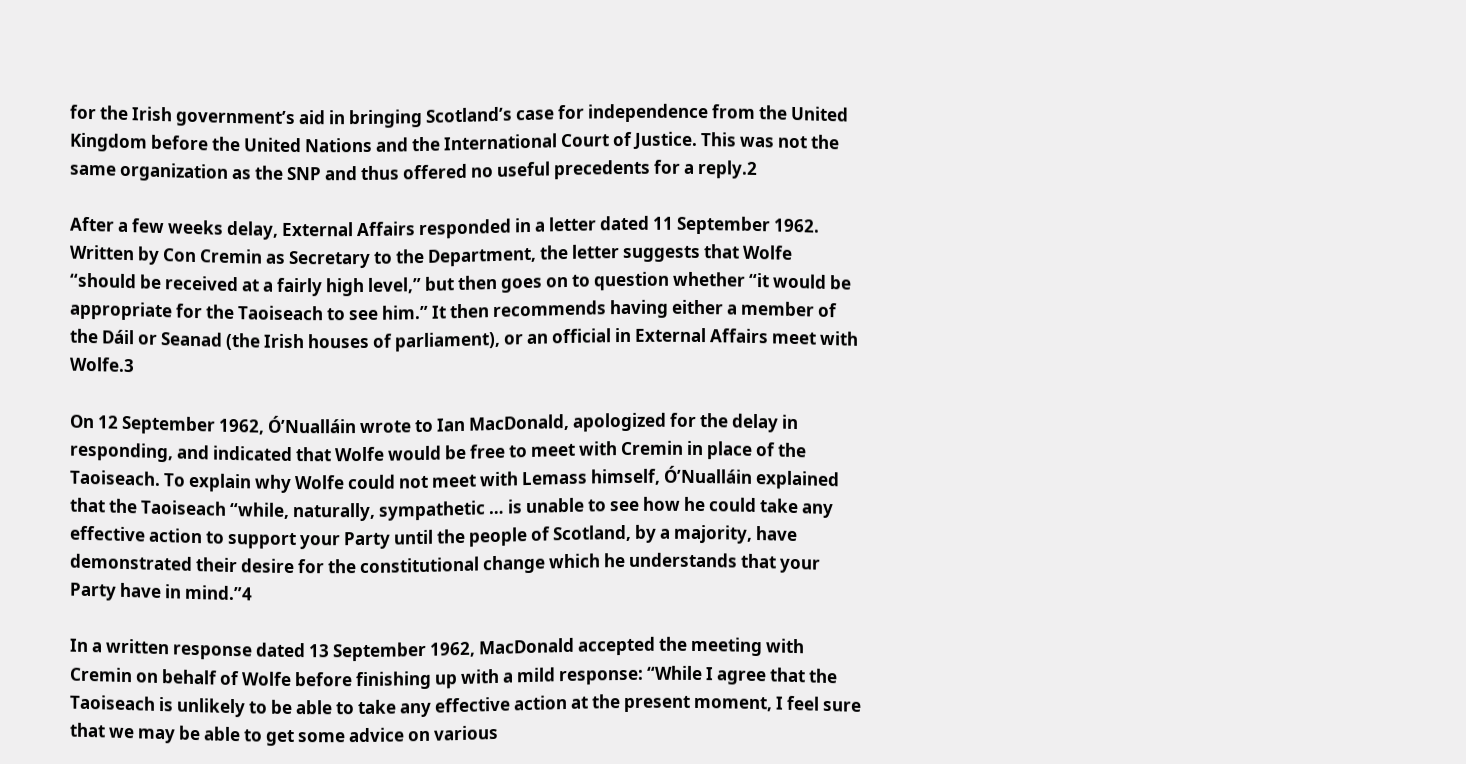for the Irish government’s aid in bringing Scotland’s case for independence from the United Kingdom before the United Nations and the International Court of Justice. This was not the same organization as the SNP and thus offered no useful precedents for a reply.2

After a few weeks delay, External Affairs responded in a letter dated 11 September 1962. Written by Con Cremin as Secretary to the Department, the letter suggests that Wolfe “should be received at a fairly high level,” but then goes on to question whether “it would be appropriate for the Taoiseach to see him.” It then recommends having either a member of the Dáil or Seanad (the Irish houses of parliament), or an official in External Affairs meet with Wolfe.3

On 12 September 1962, Ó’Nualláin wrote to Ian MacDonald, apologized for the delay in responding, and indicated that Wolfe would be free to meet with Cremin in place of the Taoiseach. To explain why Wolfe could not meet with Lemass himself, Ó’Nualláin explained that the Taoiseach “while, naturally, sympathetic … is unable to see how he could take any effective action to support your Party until the people of Scotland, by a majority, have demonstrated their desire for the constitutional change which he understands that your Party have in mind.”4

In a written response dated 13 September 1962, MacDonald accepted the meeting with Cremin on behalf of Wolfe before finishing up with a mild response: “While I agree that the Taoiseach is unlikely to be able to take any effective action at the present moment, I feel sure that we may be able to get some advice on various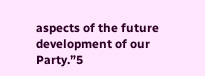aspects of the future development of our Party.”5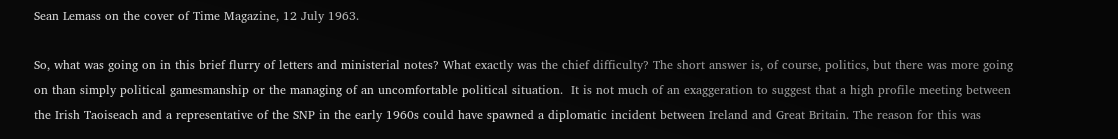Sean Lemass on the cover of Time Magazine, 12 July 1963.

So, what was going on in this brief flurry of letters and ministerial notes? What exactly was the chief difficulty? The short answer is, of course, politics, but there was more going on than simply political gamesmanship or the managing of an uncomfortable political situation.  It is not much of an exaggeration to suggest that a high profile meeting between the Irish Taoiseach and a representative of the SNP in the early 1960s could have spawned a diplomatic incident between Ireland and Great Britain. The reason for this was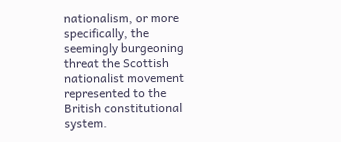nationalism, or more specifically, the seemingly burgeoning threat the Scottish nationalist movement represented to the British constitutional system.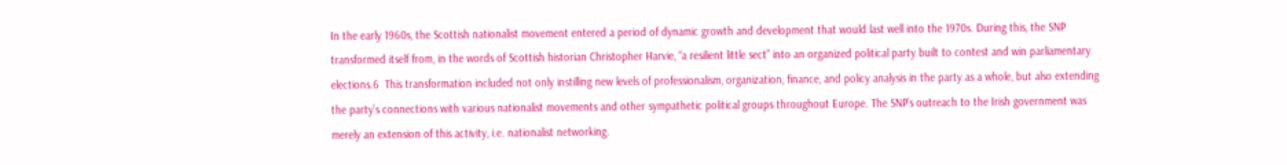In the early 1960s, the Scottish nationalist movement entered a period of dynamic growth and development that would last well into the 1970s. During this, the SNP transformed itself from, in the words of Scottish historian Christopher Harvie, “a resilient little sect” into an organized political party built to contest and win parliamentary elections.6  This transformation included not only instilling new levels of professionalism, organization, finance, and policy analysis in the party as a whole, but also extending the party’s connections with various nationalist movements and other sympathetic political groups throughout Europe. The SNP’s outreach to the Irish government was merely an extension of this activity, i.e. nationalist networking.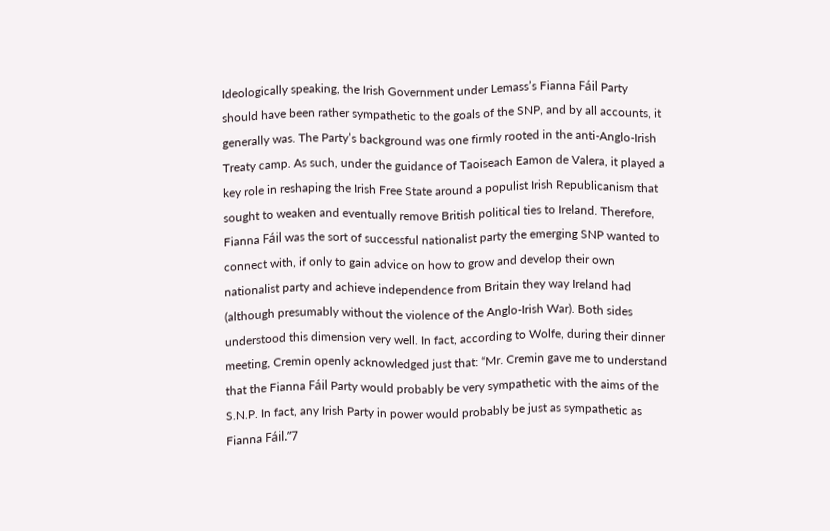Ideologically speaking, the Irish Government under Lemass’s Fianna Fáil Party should have been rather sympathetic to the goals of the SNP, and by all accounts, it generally was. The Party’s background was one firmly rooted in the anti-Anglo-Irish Treaty camp. As such, under the guidance of Taoiseach Eamon de Valera, it played a key role in reshaping the Irish Free State around a populist Irish Republicanism that sought to weaken and eventually remove British political ties to Ireland. Therefore, Fianna Fáil was the sort of successful nationalist party the emerging SNP wanted to connect with, if only to gain advice on how to grow and develop their own nationalist party and achieve independence from Britain they way Ireland had (although presumably without the violence of the Anglo-Irish War). Both sides understood this dimension very well. In fact, according to Wolfe, during their dinner meeting, Cremin openly acknowledged just that: “Mr. Cremin gave me to understand that the Fianna Fáil Party would probably be very sympathetic with the aims of the S.N.P. In fact, any Irish Party in power would probably be just as sympathetic as Fianna Fáil.”7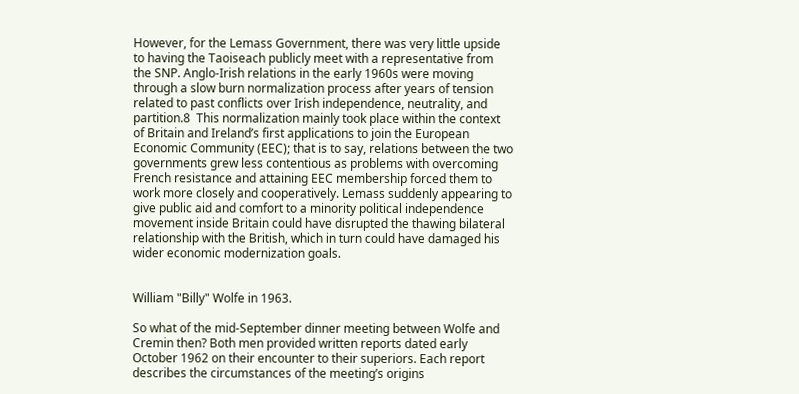However, for the Lemass Government, there was very little upside to having the Taoiseach publicly meet with a representative from the SNP. Anglo-Irish relations in the early 1960s were moving through a slow burn normalization process after years of tension related to past conflicts over Irish independence, neutrality, and partition.8  This normalization mainly took place within the context of Britain and Ireland’s first applications to join the European Economic Community (EEC); that is to say, relations between the two governments grew less contentious as problems with overcoming French resistance and attaining EEC membership forced them to work more closely and cooperatively. Lemass suddenly appearing to give public aid and comfort to a minority political independence movement inside Britain could have disrupted the thawing bilateral relationship with the British, which in turn could have damaged his wider economic modernization goals.


William "Billy" Wolfe in 1963.

So what of the mid-September dinner meeting between Wolfe and Cremin then? Both men provided written reports dated early October 1962 on their encounter to their superiors. Each report describes the circumstances of the meeting’s origins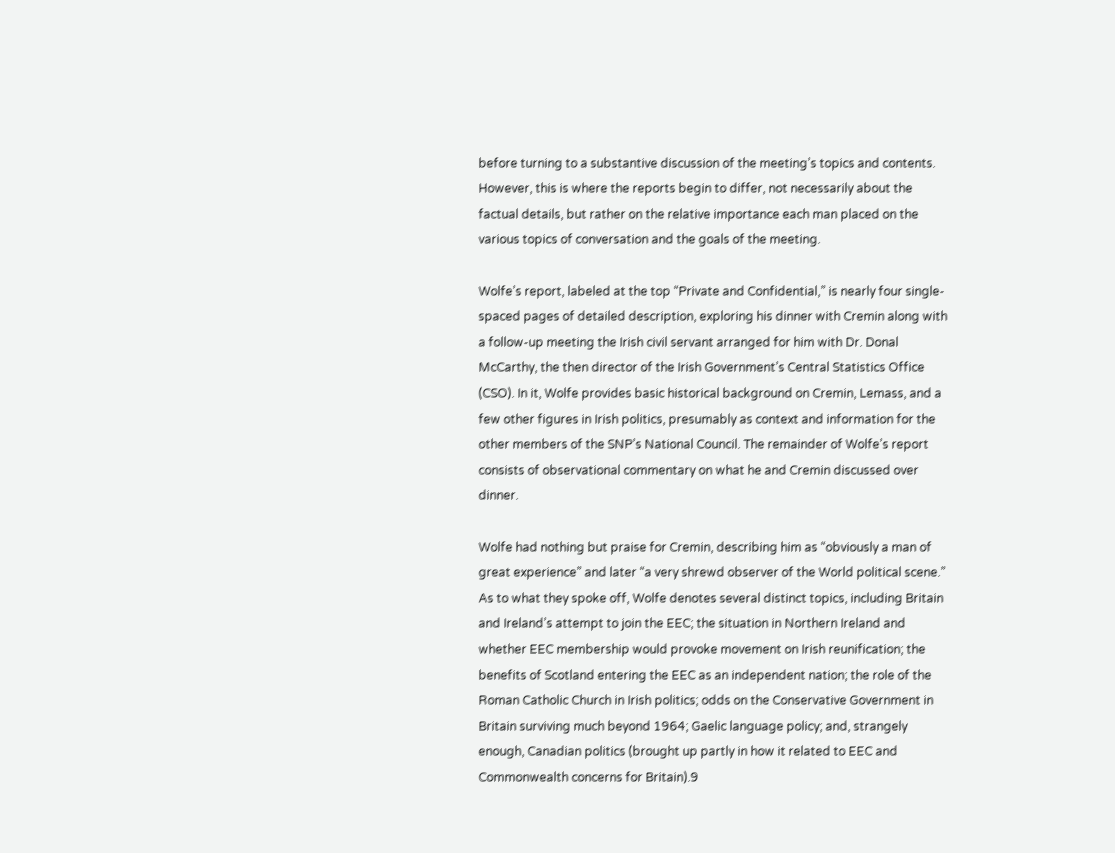before turning to a substantive discussion of the meeting’s topics and contents. However, this is where the reports begin to differ, not necessarily about the factual details, but rather on the relative importance each man placed on the various topics of conversation and the goals of the meeting.

Wolfe’s report, labeled at the top “Private and Confidential,” is nearly four single-spaced pages of detailed description, exploring his dinner with Cremin along with a follow-up meeting the Irish civil servant arranged for him with Dr. Donal McCarthy, the then director of the Irish Government’s Central Statistics Office (CSO). In it, Wolfe provides basic historical background on Cremin, Lemass, and a few other figures in Irish politics, presumably as context and information for the other members of the SNP’s National Council. The remainder of Wolfe’s report consists of observational commentary on what he and Cremin discussed over dinner.

Wolfe had nothing but praise for Cremin, describing him as “obviously a man of great experience” and later “a very shrewd observer of the World political scene.” As to what they spoke off, Wolfe denotes several distinct topics, including Britain and Ireland’s attempt to join the EEC; the situation in Northern Ireland and whether EEC membership would provoke movement on Irish reunification; the benefits of Scotland entering the EEC as an independent nation; the role of the Roman Catholic Church in Irish politics; odds on the Conservative Government in Britain surviving much beyond 1964; Gaelic language policy; and, strangely enough, Canadian politics (brought up partly in how it related to EEC and Commonwealth concerns for Britain).9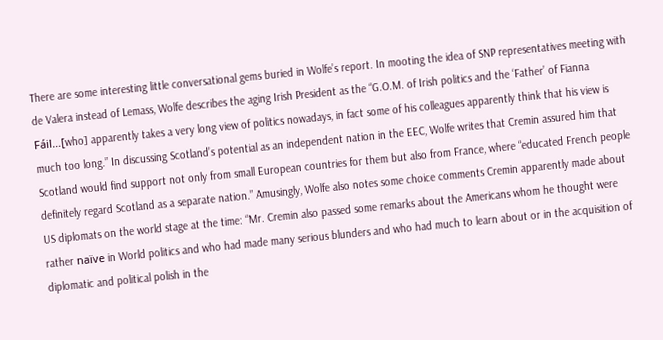There are some interesting little conversational gems buried in Wolfe’s report. In mooting the idea of SNP representatives meeting with de Valera instead of Lemass, Wolfe describes the aging Irish President as the “G.O.M. of Irish politics and the ‘Father’ of Fianna Fáil…[who] apparently takes a very long view of politics nowadays, in fact some of his colleagues apparently think that his view is much too long.” In discussing Scotland’s potential as an independent nation in the EEC, Wolfe writes that Cremin assured him that Scotland would find support not only from small European countries for them but also from France, where “educated French people definitely regard Scotland as a separate nation.” Amusingly, Wolfe also notes some choice comments Cremin apparently made about US diplomats on the world stage at the time: “Mr. Cremin also passed some remarks about the Americans whom he thought were rather naïve in World politics and who had made many serious blunders and who had much to learn about or in the acquisition of diplomatic and political polish in the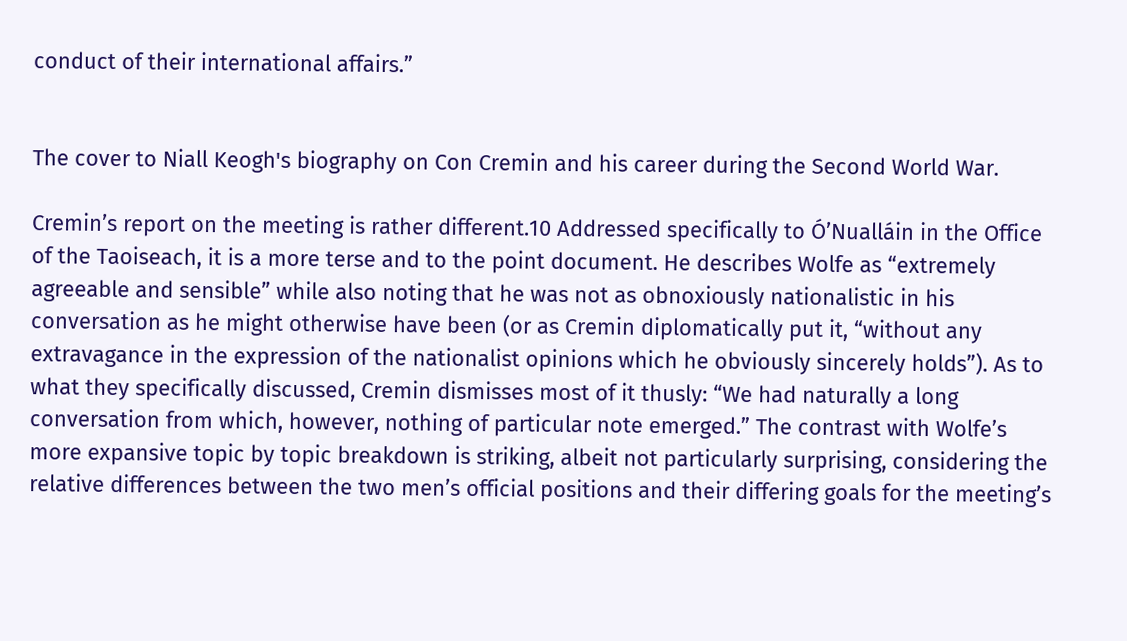conduct of their international affairs.”


The cover to Niall Keogh's biography on Con Cremin and his career during the Second World War.

Cremin’s report on the meeting is rather different.10 Addressed specifically to Ó’Nualláin in the Office of the Taoiseach, it is a more terse and to the point document. He describes Wolfe as “extremely agreeable and sensible” while also noting that he was not as obnoxiously nationalistic in his conversation as he might otherwise have been (or as Cremin diplomatically put it, “without any extravagance in the expression of the nationalist opinions which he obviously sincerely holds”). As to what they specifically discussed, Cremin dismisses most of it thusly: “We had naturally a long conversation from which, however, nothing of particular note emerged.” The contrast with Wolfe’s more expansive topic by topic breakdown is striking, albeit not particularly surprising, considering the relative differences between the two men’s official positions and their differing goals for the meeting’s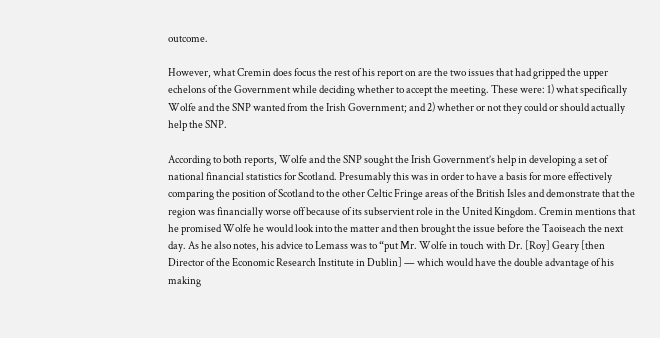outcome.

However, what Cremin does focus the rest of his report on are the two issues that had gripped the upper echelons of the Government while deciding whether to accept the meeting. These were: 1) what specifically Wolfe and the SNP wanted from the Irish Government; and 2) whether or not they could or should actually help the SNP.

According to both reports, Wolfe and the SNP sought the Irish Government’s help in developing a set of national financial statistics for Scotland. Presumably this was in order to have a basis for more effectively comparing the position of Scotland to the other Celtic Fringe areas of the British Isles and demonstrate that the region was financially worse off because of its subservient role in the United Kingdom. Cremin mentions that he promised Wolfe he would look into the matter and then brought the issue before the Taoiseach the next day. As he also notes, his advice to Lemass was to “put Mr. Wolfe in touch with Dr. [Roy] Geary [then Director of the Economic Research Institute in Dublin] — which would have the double advantage of his making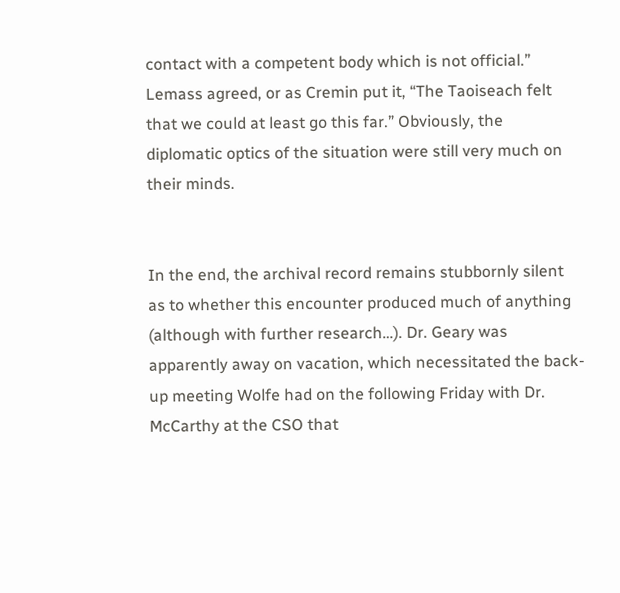contact with a competent body which is not official.” Lemass agreed, or as Cremin put it, “The Taoiseach felt that we could at least go this far.” Obviously, the diplomatic optics of the situation were still very much on their minds.


In the end, the archival record remains stubbornly silent as to whether this encounter produced much of anything (although with further research…). Dr. Geary was apparently away on vacation, which necessitated the back-up meeting Wolfe had on the following Friday with Dr. McCarthy at the CSO that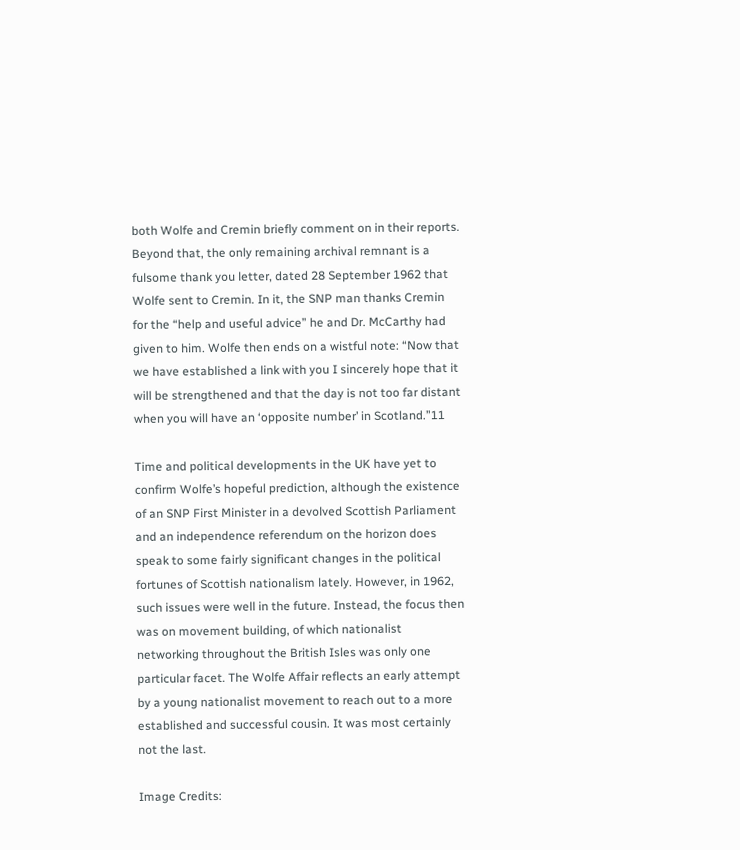both Wolfe and Cremin briefly comment on in their reports.  Beyond that, the only remaining archival remnant is a fulsome thank you letter, dated 28 September 1962 that Wolfe sent to Cremin. In it, the SNP man thanks Cremin for the “help and useful advice” he and Dr. McCarthy had given to him. Wolfe then ends on a wistful note: “Now that we have established a link with you I sincerely hope that it will be strengthened and that the day is not too far distant when you will have an ‘opposite number’ in Scotland.”11

Time and political developments in the UK have yet to confirm Wolfe’s hopeful prediction, although the existence of an SNP First Minister in a devolved Scottish Parliament and an independence referendum on the horizon does speak to some fairly significant changes in the political fortunes of Scottish nationalism lately. However, in 1962, such issues were well in the future. Instead, the focus then was on movement building, of which nationalist networking throughout the British Isles was only one particular facet. The Wolfe Affair reflects an early attempt by a young nationalist movement to reach out to a more established and successful cousin. It was most certainly not the last.

Image Credits: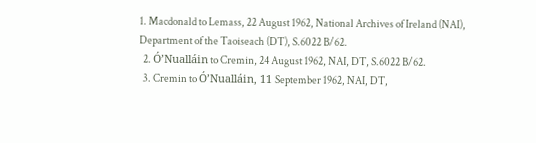1. Macdonald to Lemass, 22 August 1962, National Archives of Ireland (NAI), Department of the Taoiseach (DT), S.6022 B/62.
  2. Ó’Nualláin to Cremin, 24 August 1962, NAI, DT, S.6022 B/62.
  3. Cremin to Ó’Nualláin, 11 September 1962, NAI, DT,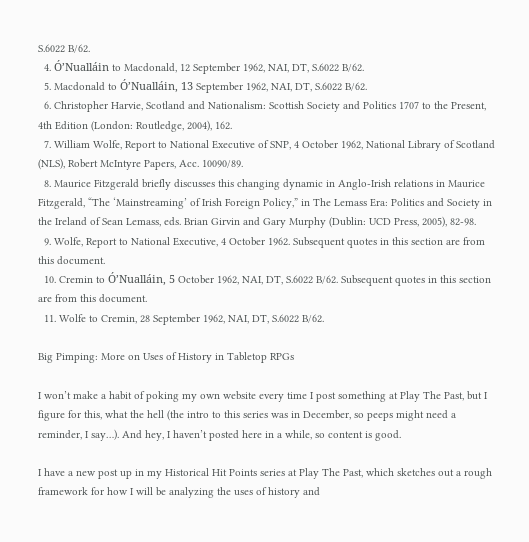S.6022 B/62.
  4. Ó’Nualláin to Macdonald, 12 September 1962, NAI, DT, S.6022 B/62.
  5. Macdonald to Ó’Nualláin, 13 September 1962, NAI, DT, S.6022 B/62.
  6. Christopher Harvie, Scotland and Nationalism: Scottish Society and Politics 1707 to the Present, 4th Edition (London: Routledge, 2004), 162.
  7. William Wolfe, Report to National Executive of SNP, 4 October 1962, National Library of Scotland (NLS), Robert McIntyre Papers, Acc. 10090/89.
  8. Maurice Fitzgerald briefly discusses this changing dynamic in Anglo-Irish relations in Maurice Fitzgerald, “The ‘Mainstreaming’ of Irish Foreign Policy,” in The Lemass Era: Politics and Society in the Ireland of Sean Lemass, eds. Brian Girvin and Gary Murphy (Dublin: UCD Press, 2005), 82-98.
  9. Wolfe, Report to National Executive, 4 October 1962. Subsequent quotes in this section are from this document.
  10. Cremin to Ó’Nualláin, 5 October 1962, NAI, DT, S.6022 B/62. Subsequent quotes in this section are from this document.
  11. Wolfe to Cremin, 28 September 1962, NAI, DT, S.6022 B/62.

Big Pimping: More on Uses of History in Tabletop RPGs

I won’t make a habit of poking my own website every time I post something at Play The Past, but I figure for this, what the hell (the intro to this series was in December, so peeps might need a reminder, I say…). And hey, I haven’t posted here in a while, so content is good.

I have a new post up in my Historical Hit Points series at Play The Past, which sketches out a rough framework for how I will be analyzing the uses of history and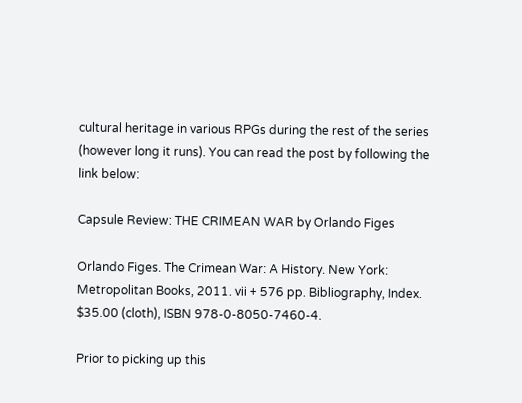cultural heritage in various RPGs during the rest of the series (however long it runs). You can read the post by following the link below:

Capsule Review: THE CRIMEAN WAR by Orlando Figes

Orlando Figes. The Crimean War: A History. New York: Metropolitan Books, 2011. vii + 576 pp. Bibliography, Index. $35.00 (cloth), ISBN 978-0-8050-7460-4.

Prior to picking up this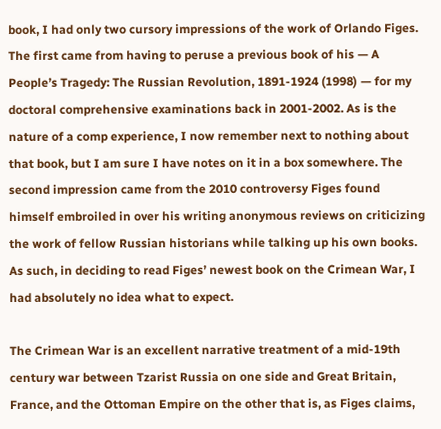book, I had only two cursory impressions of the work of Orlando Figes. The first came from having to peruse a previous book of his — A People’s Tragedy: The Russian Revolution, 1891-1924 (1998) — for my doctoral comprehensive examinations back in 2001-2002. As is the nature of a comp experience, I now remember next to nothing about that book, but I am sure I have notes on it in a box somewhere. The second impression came from the 2010 controversy Figes found himself embroiled in over his writing anonymous reviews on criticizing the work of fellow Russian historians while talking up his own books. As such, in deciding to read Figes’ newest book on the Crimean War, I had absolutely no idea what to expect.

The Crimean War is an excellent narrative treatment of a mid-19th century war between Tzarist Russia on one side and Great Britain, France, and the Ottoman Empire on the other that is, as Figes claims,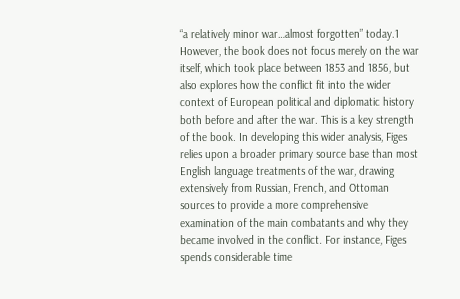“a relatively minor war…almost forgotten” today.1 However, the book does not focus merely on the war itself, which took place between 1853 and 1856, but also explores how the conflict fit into the wider context of European political and diplomatic history both before and after the war. This is a key strength of the book. In developing this wider analysis, Figes relies upon a broader primary source base than most English language treatments of the war, drawing extensively from Russian, French, and Ottoman sources to provide a more comprehensive examination of the main combatants and why they became involved in the conflict. For instance, Figes spends considerable time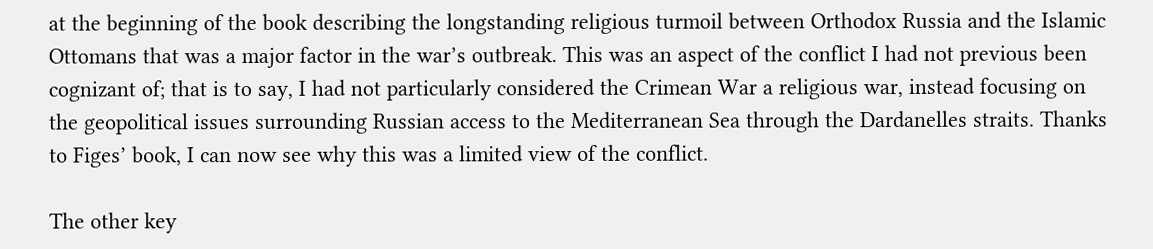at the beginning of the book describing the longstanding religious turmoil between Orthodox Russia and the Islamic Ottomans that was a major factor in the war’s outbreak. This was an aspect of the conflict I had not previous been cognizant of; that is to say, I had not particularly considered the Crimean War a religious war, instead focusing on the geopolitical issues surrounding Russian access to the Mediterranean Sea through the Dardanelles straits. Thanks to Figes’ book, I can now see why this was a limited view of the conflict.

The other key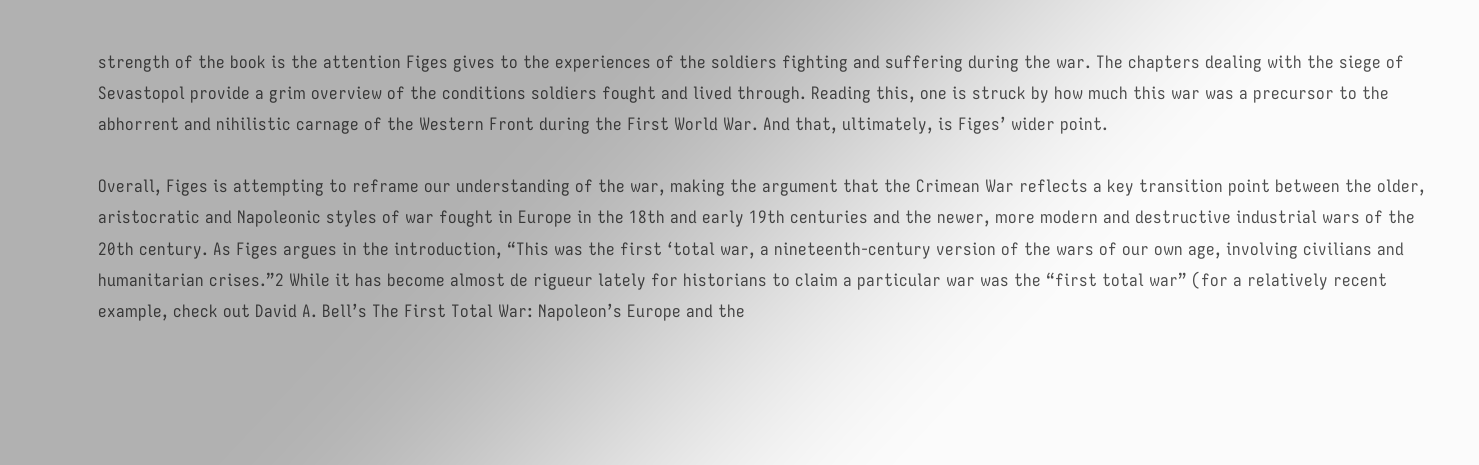strength of the book is the attention Figes gives to the experiences of the soldiers fighting and suffering during the war. The chapters dealing with the siege of Sevastopol provide a grim overview of the conditions soldiers fought and lived through. Reading this, one is struck by how much this war was a precursor to the abhorrent and nihilistic carnage of the Western Front during the First World War. And that, ultimately, is Figes’ wider point.

Overall, Figes is attempting to reframe our understanding of the war, making the argument that the Crimean War reflects a key transition point between the older, aristocratic and Napoleonic styles of war fought in Europe in the 18th and early 19th centuries and the newer, more modern and destructive industrial wars of the 20th century. As Figes argues in the introduction, “This was the first ‘total war, a nineteenth-century version of the wars of our own age, involving civilians and humanitarian crises.”2 While it has become almost de rigueur lately for historians to claim a particular war was the “first total war” (for a relatively recent example, check out David A. Bell’s The First Total War: Napoleon’s Europe and the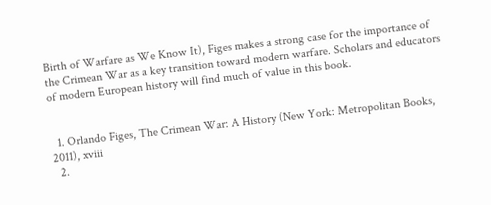Birth of Warfare as We Know It), Figes makes a strong case for the importance of the Crimean War as a key transition toward modern warfare. Scholars and educators of modern European history will find much of value in this book.


  1. Orlando Figes, The Crimean War: A History (New York: Metropolitan Books, 2011), xviii
  2.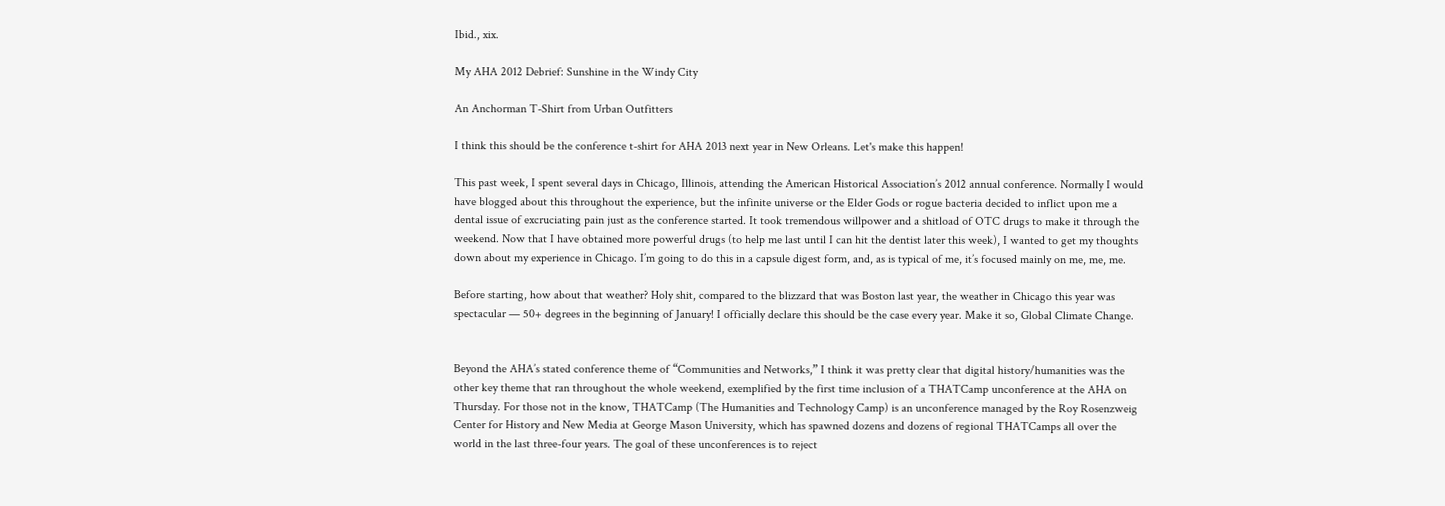Ibid., xix.

My AHA 2012 Debrief: Sunshine in the Windy City

An Anchorman T-Shirt from Urban Outfitters

I think this should be the conference t-shirt for AHA 2013 next year in New Orleans. Let's make this happen!

This past week, I spent several days in Chicago, Illinois, attending the American Historical Association’s 2012 annual conference. Normally I would have blogged about this throughout the experience, but the infinite universe or the Elder Gods or rogue bacteria decided to inflict upon me a dental issue of excruciating pain just as the conference started. It took tremendous willpower and a shitload of OTC drugs to make it through the weekend. Now that I have obtained more powerful drugs (to help me last until I can hit the dentist later this week), I wanted to get my thoughts down about my experience in Chicago. I’m going to do this in a capsule digest form, and, as is typical of me, it’s focused mainly on me, me, me.

Before starting, how about that weather? Holy shit, compared to the blizzard that was Boston last year, the weather in Chicago this year was spectacular — 50+ degrees in the beginning of January! I officially declare this should be the case every year. Make it so, Global Climate Change.


Beyond the AHA’s stated conference theme of “Communities and Networks,” I think it was pretty clear that digital history/humanities was the other key theme that ran throughout the whole weekend, exemplified by the first time inclusion of a THATCamp unconference at the AHA on Thursday. For those not in the know, THATCamp (The Humanities and Technology Camp) is an unconference managed by the Roy Rosenzweig Center for History and New Media at George Mason University, which has spawned dozens and dozens of regional THATCamps all over the world in the last three-four years. The goal of these unconferences is to reject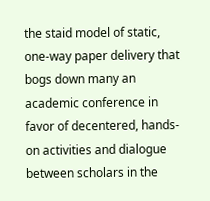the staid model of static, one-way paper delivery that bogs down many an academic conference in favor of decentered, hands-on activities and dialogue between scholars in the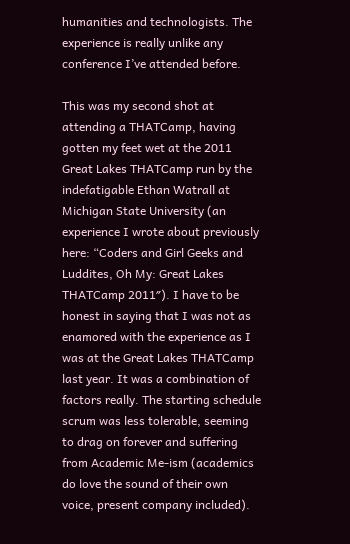humanities and technologists. The experience is really unlike any conference I’ve attended before.

This was my second shot at attending a THATCamp, having gotten my feet wet at the 2011 Great Lakes THATCamp run by the indefatigable Ethan Watrall at Michigan State University (an experience I wrote about previously here: “Coders and Girl Geeks and Luddites, Oh My: Great Lakes THATCamp 2011″). I have to be honest in saying that I was not as enamored with the experience as I was at the Great Lakes THATCamp last year. It was a combination of factors really. The starting schedule scrum was less tolerable, seeming to drag on forever and suffering from Academic Me-ism (academics do love the sound of their own voice, present company included).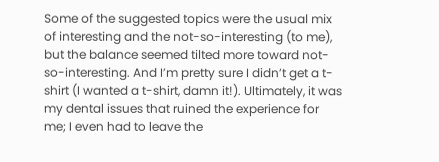Some of the suggested topics were the usual mix of interesting and the not-so-interesting (to me), but the balance seemed tilted more toward not-so-interesting. And I’m pretty sure I didn’t get a t-shirt (I wanted a t-shirt, damn it!). Ultimately, it was my dental issues that ruined the experience for me; I even had to leave the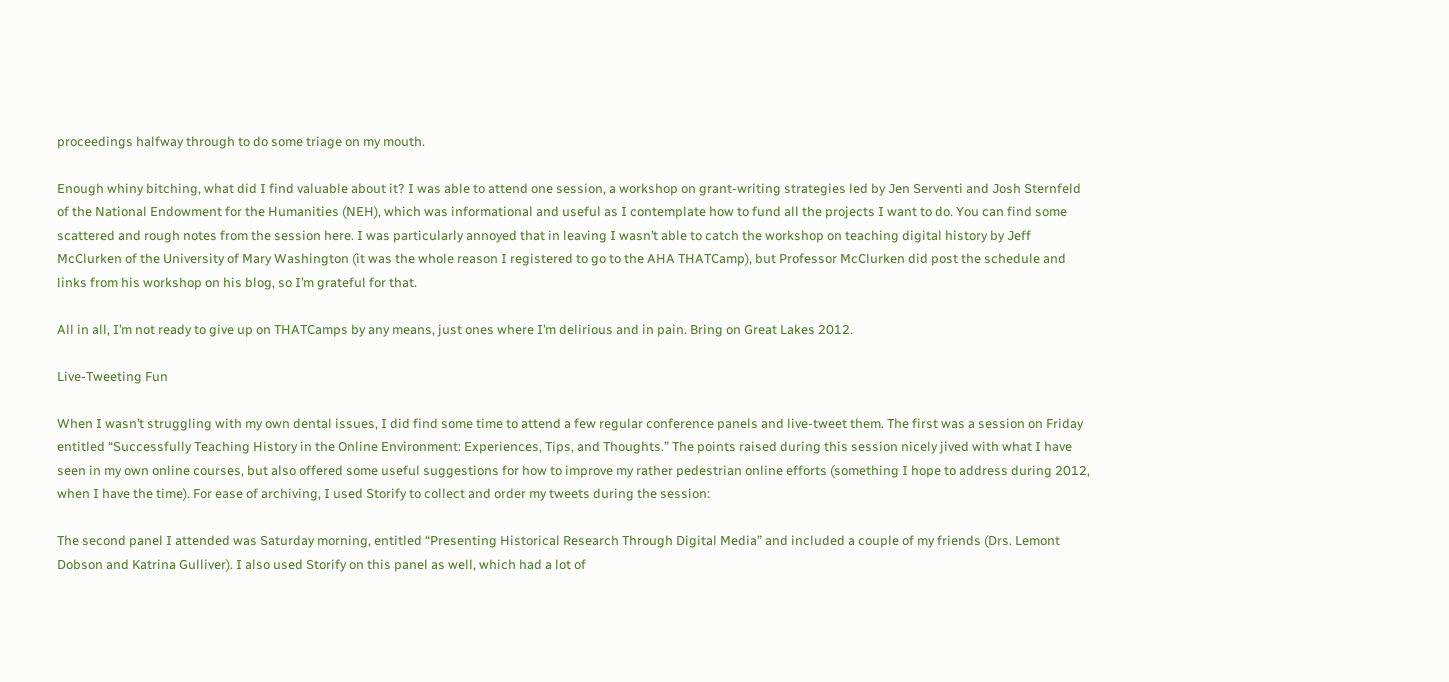proceedings halfway through to do some triage on my mouth.

Enough whiny bitching, what did I find valuable about it? I was able to attend one session, a workshop on grant-writing strategies led by Jen Serventi and Josh Sternfeld of the National Endowment for the Humanities (NEH), which was informational and useful as I contemplate how to fund all the projects I want to do. You can find some scattered and rough notes from the session here. I was particularly annoyed that in leaving I wasn’t able to catch the workshop on teaching digital history by Jeff McClurken of the University of Mary Washington (it was the whole reason I registered to go to the AHA THATCamp), but Professor McClurken did post the schedule and links from his workshop on his blog, so I’m grateful for that.

All in all, I’m not ready to give up on THATCamps by any means, just ones where I’m delirious and in pain. Bring on Great Lakes 2012.

Live-Tweeting Fun

When I wasn’t struggling with my own dental issues, I did find some time to attend a few regular conference panels and live-tweet them. The first was a session on Friday entitled “Successfully Teaching History in the Online Environment: Experiences, Tips, and Thoughts.” The points raised during this session nicely jived with what I have seen in my own online courses, but also offered some useful suggestions for how to improve my rather pedestrian online efforts (something I hope to address during 2012, when I have the time). For ease of archiving, I used Storify to collect and order my tweets during the session:

The second panel I attended was Saturday morning, entitled “Presenting Historical Research Through Digital Media” and included a couple of my friends (Drs. Lemont Dobson and Katrina Gulliver). I also used Storify on this panel as well, which had a lot of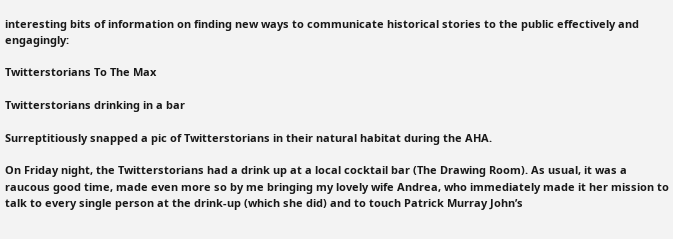interesting bits of information on finding new ways to communicate historical stories to the public effectively and engagingly:

Twitterstorians To The Max

Twitterstorians drinking in a bar

Surreptitiously snapped a pic of Twitterstorians in their natural habitat during the AHA.

On Friday night, the Twitterstorians had a drink up at a local cocktail bar (The Drawing Room). As usual, it was a raucous good time, made even more so by me bringing my lovely wife Andrea, who immediately made it her mission to talk to every single person at the drink-up (which she did) and to touch Patrick Murray John’s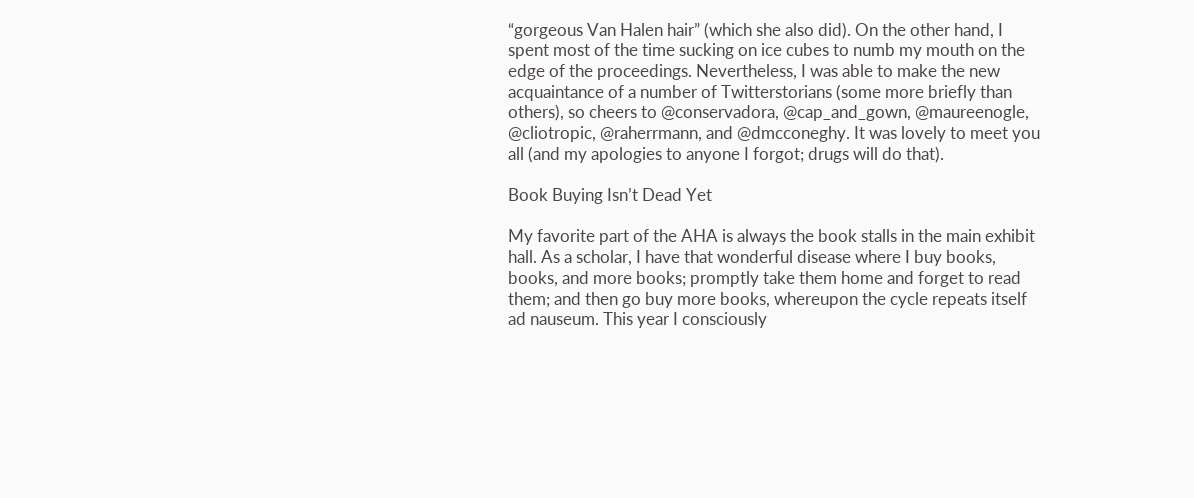“gorgeous Van Halen hair” (which she also did). On the other hand, I spent most of the time sucking on ice cubes to numb my mouth on the edge of the proceedings. Nevertheless, I was able to make the new acquaintance of a number of Twitterstorians (some more briefly than others), so cheers to @conservadora, @cap_and_gown, @maureenogle, @cliotropic, @raherrmann, and @dmcconeghy. It was lovely to meet you all (and my apologies to anyone I forgot; drugs will do that).

Book Buying Isn’t Dead Yet

My favorite part of the AHA is always the book stalls in the main exhibit hall. As a scholar, I have that wonderful disease where I buy books, books, and more books; promptly take them home and forget to read them; and then go buy more books, whereupon the cycle repeats itself ad nauseum. This year I consciously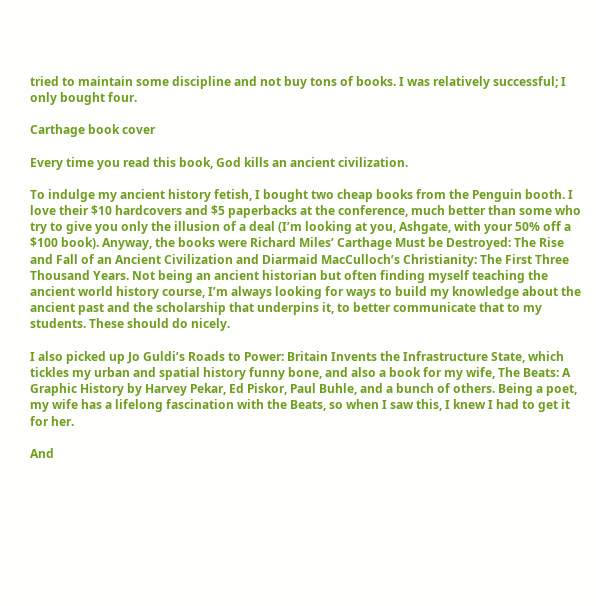tried to maintain some discipline and not buy tons of books. I was relatively successful; I only bought four.

Carthage book cover

Every time you read this book, God kills an ancient civilization.

To indulge my ancient history fetish, I bought two cheap books from the Penguin booth. I love their $10 hardcovers and $5 paperbacks at the conference, much better than some who try to give you only the illusion of a deal (I’m looking at you, Ashgate, with your 50% off a $100 book). Anyway, the books were Richard Miles’ Carthage Must be Destroyed: The Rise and Fall of an Ancient Civilization and Diarmaid MacCulloch’s Christianity: The First Three Thousand Years. Not being an ancient historian but often finding myself teaching the ancient world history course, I’m always looking for ways to build my knowledge about the ancient past and the scholarship that underpins it, to better communicate that to my students. These should do nicely.

I also picked up Jo Guldi’s Roads to Power: Britain Invents the Infrastructure State, which tickles my urban and spatial history funny bone, and also a book for my wife, The Beats: A Graphic History by Harvey Pekar, Ed Piskor, Paul Buhle, and a bunch of others. Being a poet, my wife has a lifelong fascination with the Beats, so when I saw this, I knew I had to get it for her.

And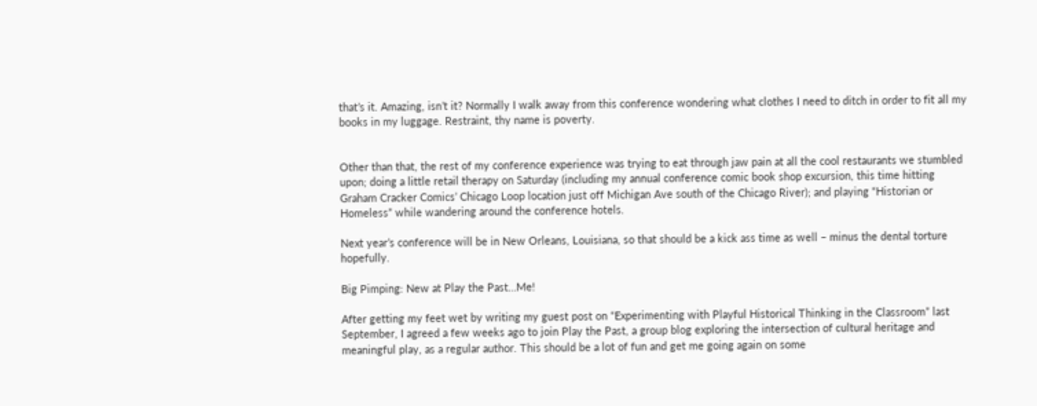that’s it. Amazing, isn’t it? Normally I walk away from this conference wondering what clothes I need to ditch in order to fit all my books in my luggage. Restraint, thy name is poverty.


Other than that, the rest of my conference experience was trying to eat through jaw pain at all the cool restaurants we stumbled upon; doing a little retail therapy on Saturday (including my annual conference comic book shop excursion, this time hitting Graham Cracker Comics’ Chicago Loop location just off Michigan Ave south of the Chicago River); and playing “Historian or Homeless” while wandering around the conference hotels.

Next year’s conference will be in New Orleans, Louisiana, so that should be a kick ass time as well – minus the dental torture hopefully.

Big Pimping: New at Play the Past…Me!

After getting my feet wet by writing my guest post on “Experimenting with Playful Historical Thinking in the Classroom” last September, I agreed a few weeks ago to join Play the Past, a group blog exploring the intersection of cultural heritage and meaningful play, as a regular author. This should be a lot of fun and get me going again on some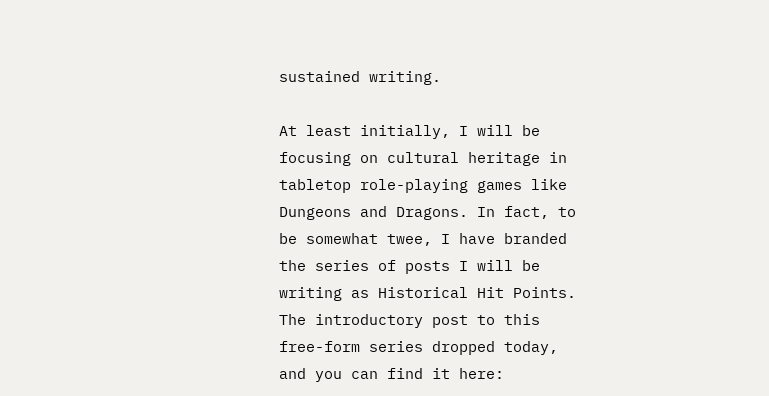sustained writing.

At least initially, I will be focusing on cultural heritage in tabletop role-playing games like Dungeons and Dragons. In fact, to be somewhat twee, I have branded the series of posts I will be writing as Historical Hit Points. The introductory post to this free-form series dropped today, and you can find it here: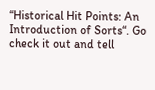“Historical Hit Points: An Introduction of Sorts“. Go check it out and tell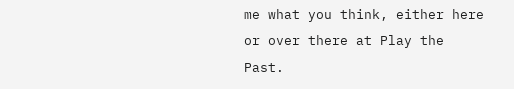me what you think, either here or over there at Play the Past.